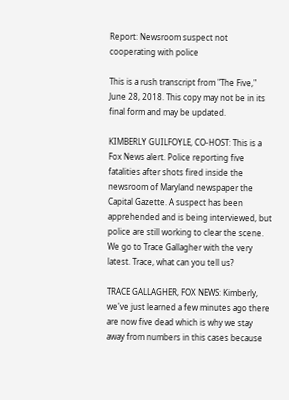Report: Newsroom suspect not cooperating with police

This is a rush transcript from "The Five," June 28, 2018. This copy may not be in its final form and may be updated.

KIMBERLY GUILFOYLE, CO-HOST: This is a Fox News alert. Police reporting five fatalities after shots fired inside the newsroom of Maryland newspaper the Capital Gazette. A suspect has been apprehended and is being interviewed, but police are still working to clear the scene. We go to Trace Gallagher with the very latest. Trace, what can you tell us?

TRACE GALLAGHER, FOX NEWS: Kimberly, we've just learned a few minutes ago there are now five dead which is why we stay away from numbers in this cases because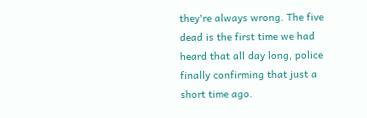they're always wrong. The five dead is the first time we had heard that all day long, police finally confirming that just a short time ago.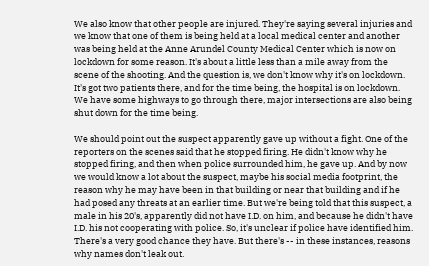We also know that other people are injured. They're saying several injuries and we know that one of them is being held at a local medical center and another was being held at the Anne Arundel County Medical Center which is now on lockdown for some reason. It's about a little less than a mile away from the scene of the shooting. And the question is, we don't know why it's on lockdown. It's got two patients there, and for the time being, the hospital is on lockdown. We have some highways to go through there, major intersections are also being shut down for the time being.

We should point out the suspect apparently gave up without a fight. One of the reporters on the scenes said that he stopped firing. He didn't know why he stopped firing, and then when police surrounded him, he gave up. And by now we would know a lot about the suspect, maybe his social media footprint, the reason why he may have been in that building or near that building and if he had posed any threats at an earlier time. But we're being told that this suspect, a male in his 20's, apparently did not have I.D. on him, and because he didn't have I.D. his not cooperating with police. So, it's unclear if police have identified him. There's a very good chance they have. But there's -- in these instances, reasons why names don't leak out.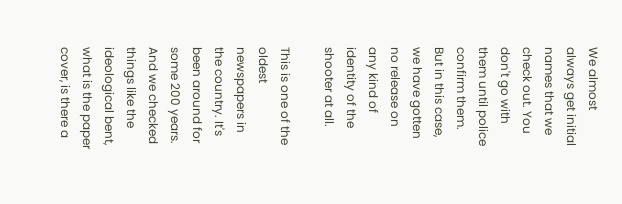We almost always get initial names that we check out. You don't go with them until police confirm them. But in this case, we have gotten no release on any kind of identity of the shooter at all.

This is one of the oldest newspapers in the country. It's been around for some 200 years. And we checked things like the ideological bent, what is the paper cover, is there a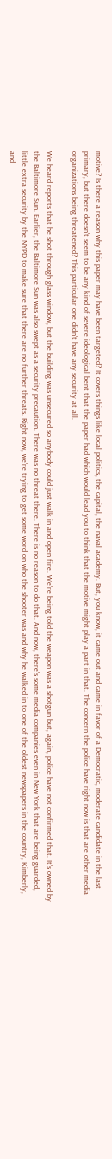motive? Is there a reason why this paper may have been targeted? It covers things like local politics, the capital, the naval academy. But, you know, it came out and came in favor of a Democratic, moderate candidate in the last primary, but there doesn't seem to be any kind of severe ideological bent that the paper had which would lead you to think that the motive might play a part in that. The concern the police have right now is that are other media organizations being threatened? This particular one didn't have any security at all.

We heard reports that he shot through glass window, but the building was unsecured so anybody could just walk in and open fire. We're being told the weapon was a shotgun but, again, police have not confirmed that. It's owned by the Baltimore Sun. Earlier, the Baltimore Sun was also swept as a security precaution. There was no threat there. There is no reason to do that. And now, there's some media companies even in New York that are being guarded, little extra security by the NYPD to make sure that there are no further threats. Right now, we're trying to get some word on who the shooter was and why he walked in to one of the oldest newspapers in the country, Kimberly, and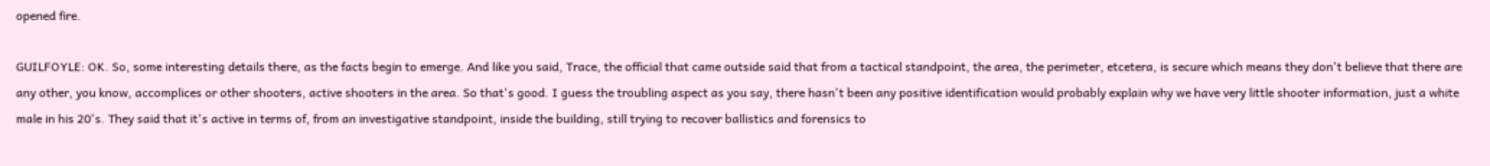opened fire.

GUILFOYLE: OK. So, some interesting details there, as the facts begin to emerge. And like you said, Trace, the official that came outside said that from a tactical standpoint, the area, the perimeter, etcetera, is secure which means they don't believe that there are any other, you know, accomplices or other shooters, active shooters in the area. So that's good. I guess the troubling aspect as you say, there hasn't been any positive identification would probably explain why we have very little shooter information, just a white male in his 20's. They said that it's active in terms of, from an investigative standpoint, inside the building, still trying to recover ballistics and forensics to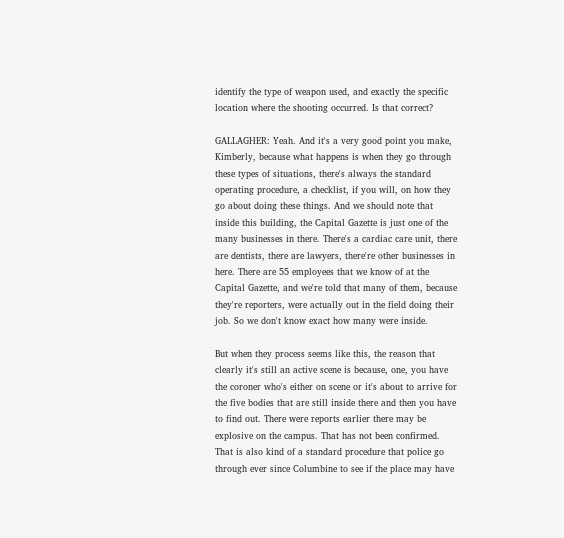identify the type of weapon used, and exactly the specific location where the shooting occurred. Is that correct?

GALLAGHER: Yeah. And it's a very good point you make, Kimberly, because what happens is when they go through these types of situations, there's always the standard operating procedure, a checklist, if you will, on how they go about doing these things. And we should note that inside this building, the Capital Gazette is just one of the many businesses in there. There's a cardiac care unit, there are dentists, there are lawyers, there're other businesses in here. There are 55 employees that we know of at the Capital Gazette, and we're told that many of them, because they're reporters, were actually out in the field doing their job. So we don't know exact how many were inside.

But when they process seems like this, the reason that clearly it's still an active scene is because, one, you have the coroner who's either on scene or it's about to arrive for the five bodies that are still inside there and then you have to find out. There were reports earlier there may be explosive on the campus. That has not been confirmed. That is also kind of a standard procedure that police go through ever since Columbine to see if the place may have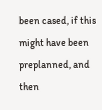been cased, if this might have been preplanned, and then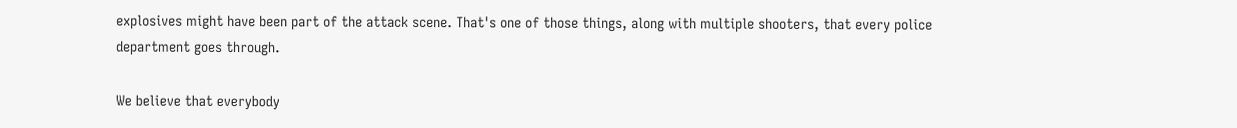explosives might have been part of the attack scene. That's one of those things, along with multiple shooters, that every police department goes through.

We believe that everybody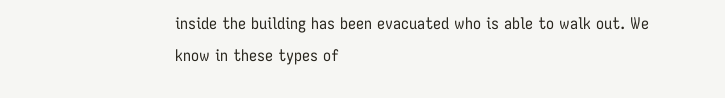inside the building has been evacuated who is able to walk out. We know in these types of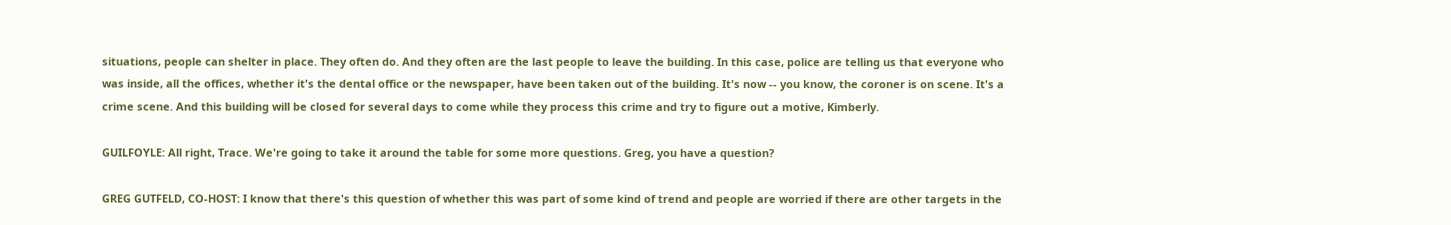situations, people can shelter in place. They often do. And they often are the last people to leave the building. In this case, police are telling us that everyone who was inside, all the offices, whether it's the dental office or the newspaper, have been taken out of the building. It's now -- you know, the coroner is on scene. It's a crime scene. And this building will be closed for several days to come while they process this crime and try to figure out a motive, Kimberly.

GUILFOYLE: All right, Trace. We're going to take it around the table for some more questions. Greg, you have a question?

GREG GUTFELD, CO-HOST: I know that there's this question of whether this was part of some kind of trend and people are worried if there are other targets in the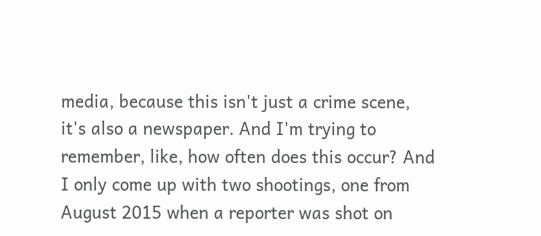media, because this isn't just a crime scene, it's also a newspaper. And I'm trying to remember, like, how often does this occur? And I only come up with two shootings, one from August 2015 when a reporter was shot on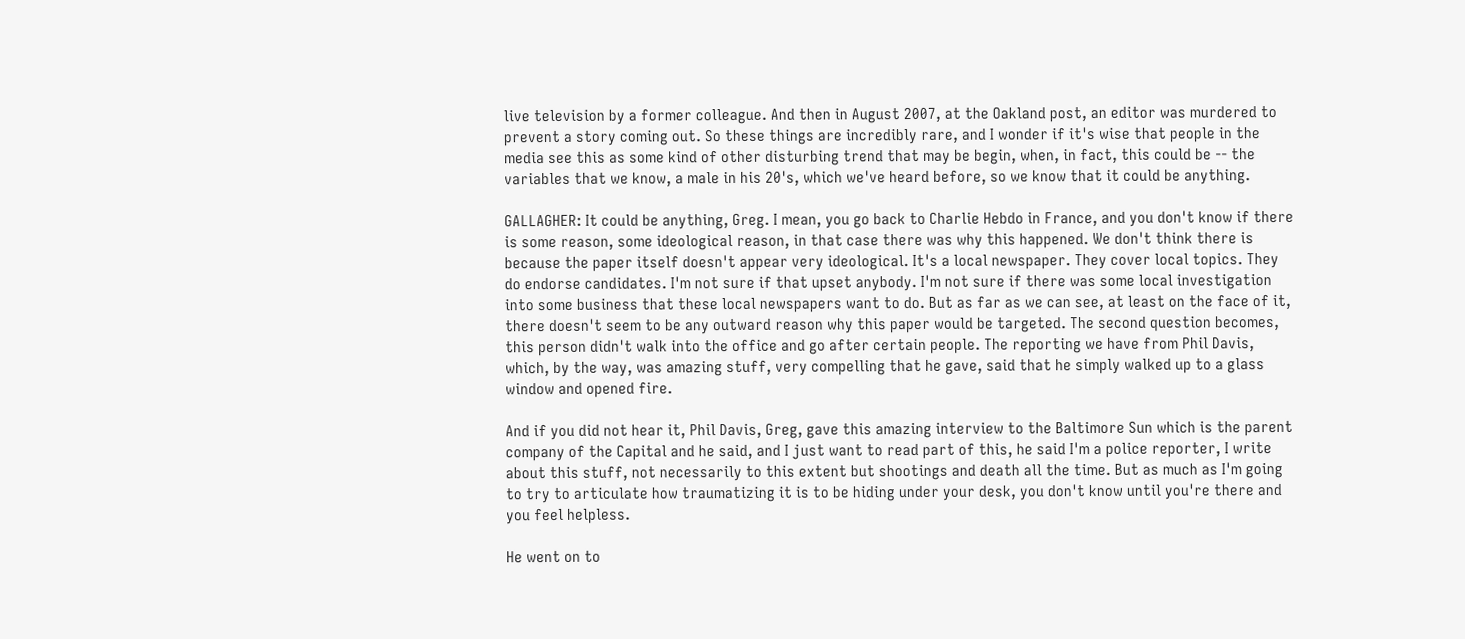live television by a former colleague. And then in August 2007, at the Oakland post, an editor was murdered to prevent a story coming out. So these things are incredibly rare, and I wonder if it's wise that people in the media see this as some kind of other disturbing trend that may be begin, when, in fact, this could be -- the variables that we know, a male in his 20's, which we've heard before, so we know that it could be anything.

GALLAGHER: It could be anything, Greg. I mean, you go back to Charlie Hebdo in France, and you don't know if there is some reason, some ideological reason, in that case there was why this happened. We don't think there is because the paper itself doesn't appear very ideological. It's a local newspaper. They cover local topics. They do endorse candidates. I'm not sure if that upset anybody. I'm not sure if there was some local investigation into some business that these local newspapers want to do. But as far as we can see, at least on the face of it, there doesn't seem to be any outward reason why this paper would be targeted. The second question becomes, this person didn't walk into the office and go after certain people. The reporting we have from Phil Davis, which, by the way, was amazing stuff, very compelling that he gave, said that he simply walked up to a glass window and opened fire.

And if you did not hear it, Phil Davis, Greg, gave this amazing interview to the Baltimore Sun which is the parent company of the Capital and he said, and I just want to read part of this, he said I'm a police reporter, I write about this stuff, not necessarily to this extent but shootings and death all the time. But as much as I'm going to try to articulate how traumatizing it is to be hiding under your desk, you don't know until you're there and you feel helpless.

He went on to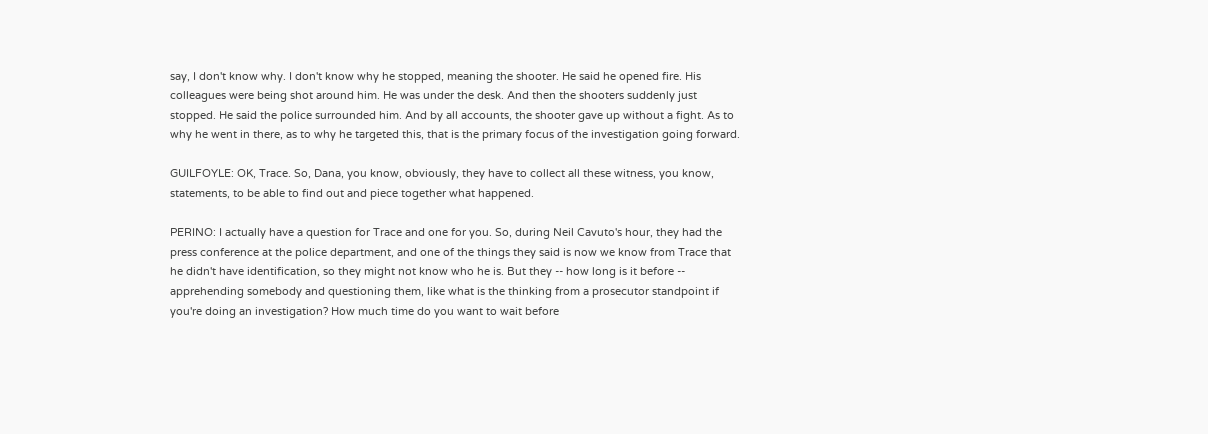say, I don't know why. I don't know why he stopped, meaning the shooter. He said he opened fire. His colleagues were being shot around him. He was under the desk. And then the shooters suddenly just stopped. He said the police surrounded him. And by all accounts, the shooter gave up without a fight. As to why he went in there, as to why he targeted this, that is the primary focus of the investigation going forward.

GUILFOYLE: OK, Trace. So, Dana, you know, obviously, they have to collect all these witness, you know, statements, to be able to find out and piece together what happened.

PERINO: I actually have a question for Trace and one for you. So, during Neil Cavuto's hour, they had the press conference at the police department, and one of the things they said is now we know from Trace that he didn't have identification, so they might not know who he is. But they -- how long is it before -- apprehending somebody and questioning them, like what is the thinking from a prosecutor standpoint if you're doing an investigation? How much time do you want to wait before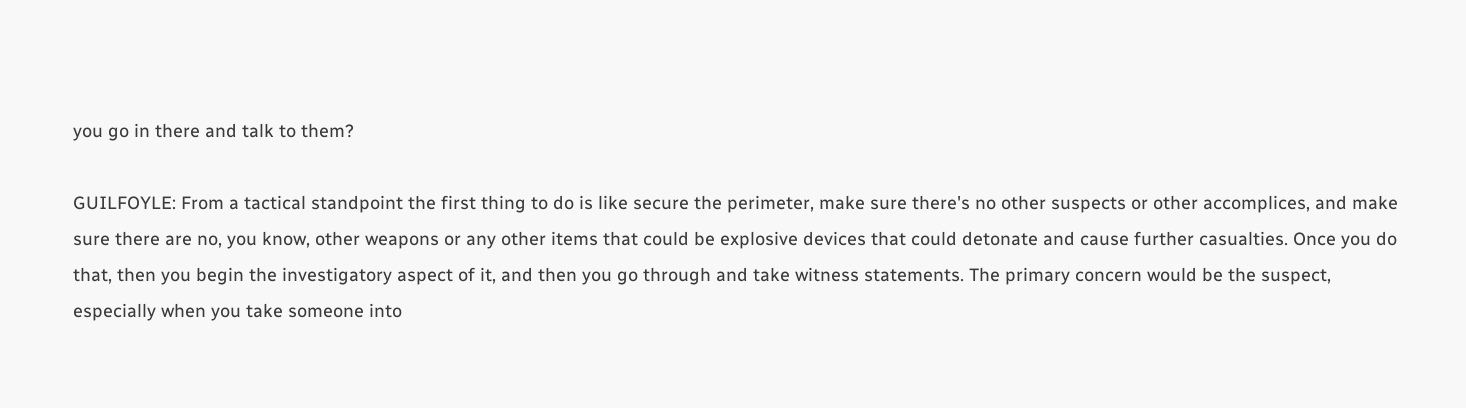you go in there and talk to them?

GUILFOYLE: From a tactical standpoint the first thing to do is like secure the perimeter, make sure there's no other suspects or other accomplices, and make sure there are no, you know, other weapons or any other items that could be explosive devices that could detonate and cause further casualties. Once you do that, then you begin the investigatory aspect of it, and then you go through and take witness statements. The primary concern would be the suspect, especially when you take someone into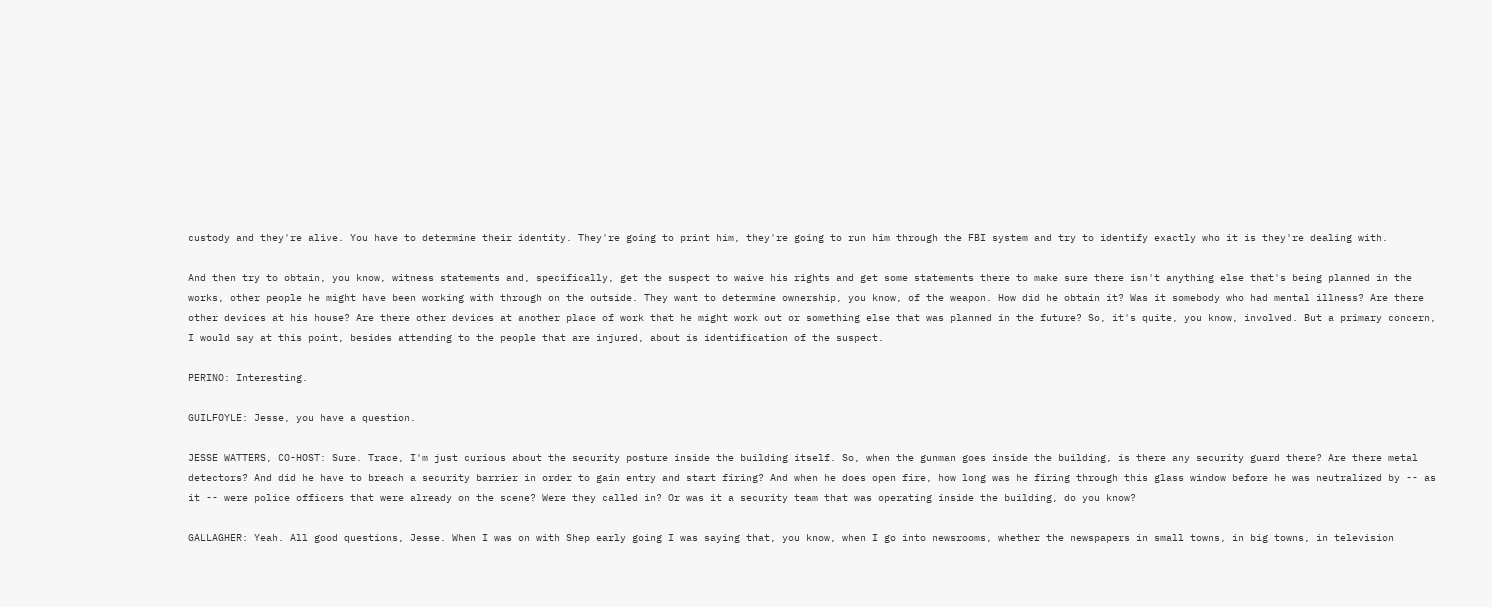custody and they're alive. You have to determine their identity. They're going to print him, they're going to run him through the FBI system and try to identify exactly who it is they're dealing with.

And then try to obtain, you know, witness statements and, specifically, get the suspect to waive his rights and get some statements there to make sure there isn't anything else that's being planned in the works, other people he might have been working with through on the outside. They want to determine ownership, you know, of the weapon. How did he obtain it? Was it somebody who had mental illness? Are there other devices at his house? Are there other devices at another place of work that he might work out or something else that was planned in the future? So, it's quite, you know, involved. But a primary concern, I would say at this point, besides attending to the people that are injured, about is identification of the suspect.

PERINO: Interesting.

GUILFOYLE: Jesse, you have a question.

JESSE WATTERS, CO-HOST: Sure. Trace, I'm just curious about the security posture inside the building itself. So, when the gunman goes inside the building, is there any security guard there? Are there metal detectors? And did he have to breach a security barrier in order to gain entry and start firing? And when he does open fire, how long was he firing through this glass window before he was neutralized by -- as it -- were police officers that were already on the scene? Were they called in? Or was it a security team that was operating inside the building, do you know?

GALLAGHER: Yeah. All good questions, Jesse. When I was on with Shep early going I was saying that, you know, when I go into newsrooms, whether the newspapers in small towns, in big towns, in television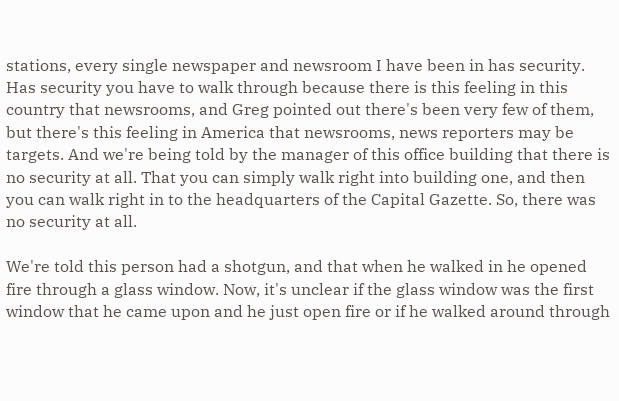stations, every single newspaper and newsroom I have been in has security. Has security you have to walk through because there is this feeling in this country that newsrooms, and Greg pointed out there's been very few of them, but there's this feeling in America that newsrooms, news reporters may be targets. And we're being told by the manager of this office building that there is no security at all. That you can simply walk right into building one, and then you can walk right in to the headquarters of the Capital Gazette. So, there was no security at all.

We're told this person had a shotgun, and that when he walked in he opened fire through a glass window. Now, it's unclear if the glass window was the first window that he came upon and he just open fire or if he walked around through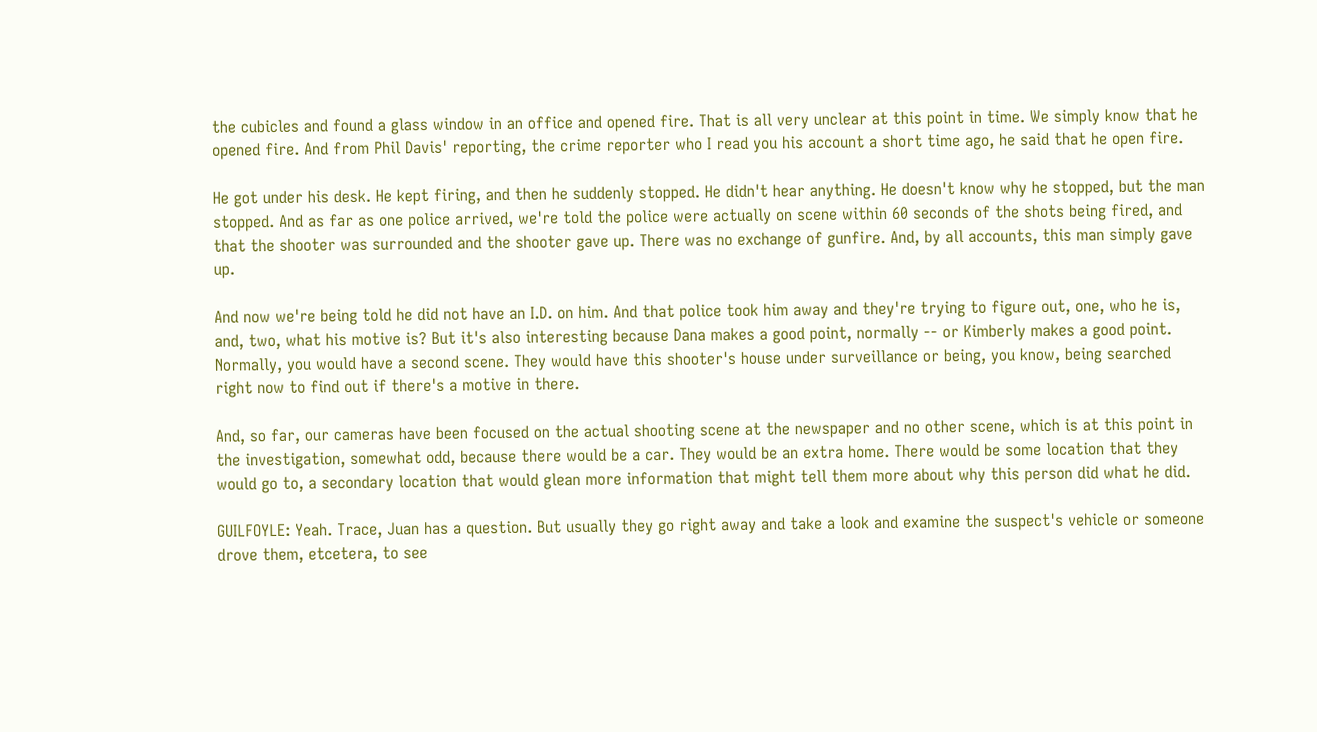the cubicles and found a glass window in an office and opened fire. That is all very unclear at this point in time. We simply know that he opened fire. And from Phil Davis' reporting, the crime reporter who I read you his account a short time ago, he said that he open fire.

He got under his desk. He kept firing, and then he suddenly stopped. He didn't hear anything. He doesn't know why he stopped, but the man stopped. And as far as one police arrived, we're told the police were actually on scene within 60 seconds of the shots being fired, and that the shooter was surrounded and the shooter gave up. There was no exchange of gunfire. And, by all accounts, this man simply gave up.

And now we're being told he did not have an I.D. on him. And that police took him away and they're trying to figure out, one, who he is, and, two, what his motive is? But it's also interesting because Dana makes a good point, normally -- or Kimberly makes a good point. Normally, you would have a second scene. They would have this shooter's house under surveillance or being, you know, being searched right now to find out if there's a motive in there.

And, so far, our cameras have been focused on the actual shooting scene at the newspaper and no other scene, which is at this point in the investigation, somewhat odd, because there would be a car. They would be an extra home. There would be some location that they would go to, a secondary location that would glean more information that might tell them more about why this person did what he did.

GUILFOYLE: Yeah. Trace, Juan has a question. But usually they go right away and take a look and examine the suspect's vehicle or someone drove them, etcetera, to see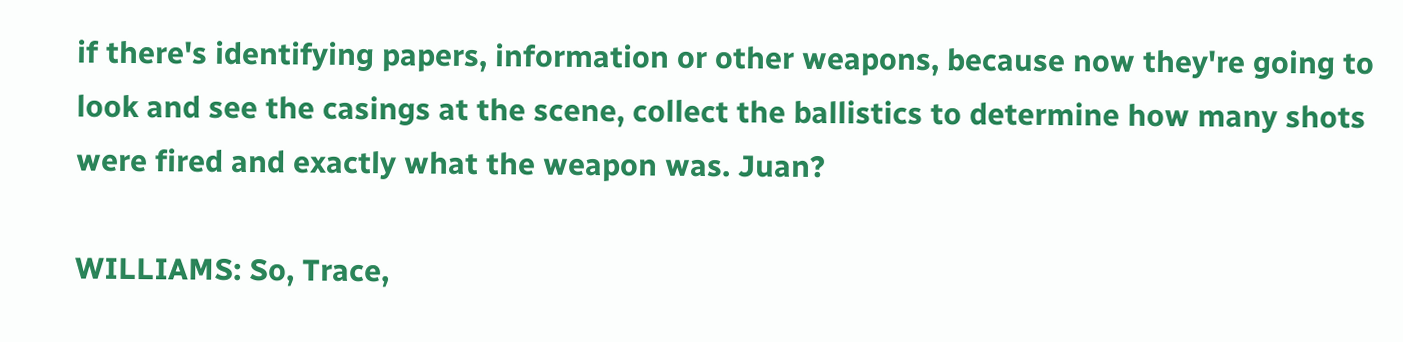if there's identifying papers, information or other weapons, because now they're going to look and see the casings at the scene, collect the ballistics to determine how many shots were fired and exactly what the weapon was. Juan?

WILLIAMS: So, Trace,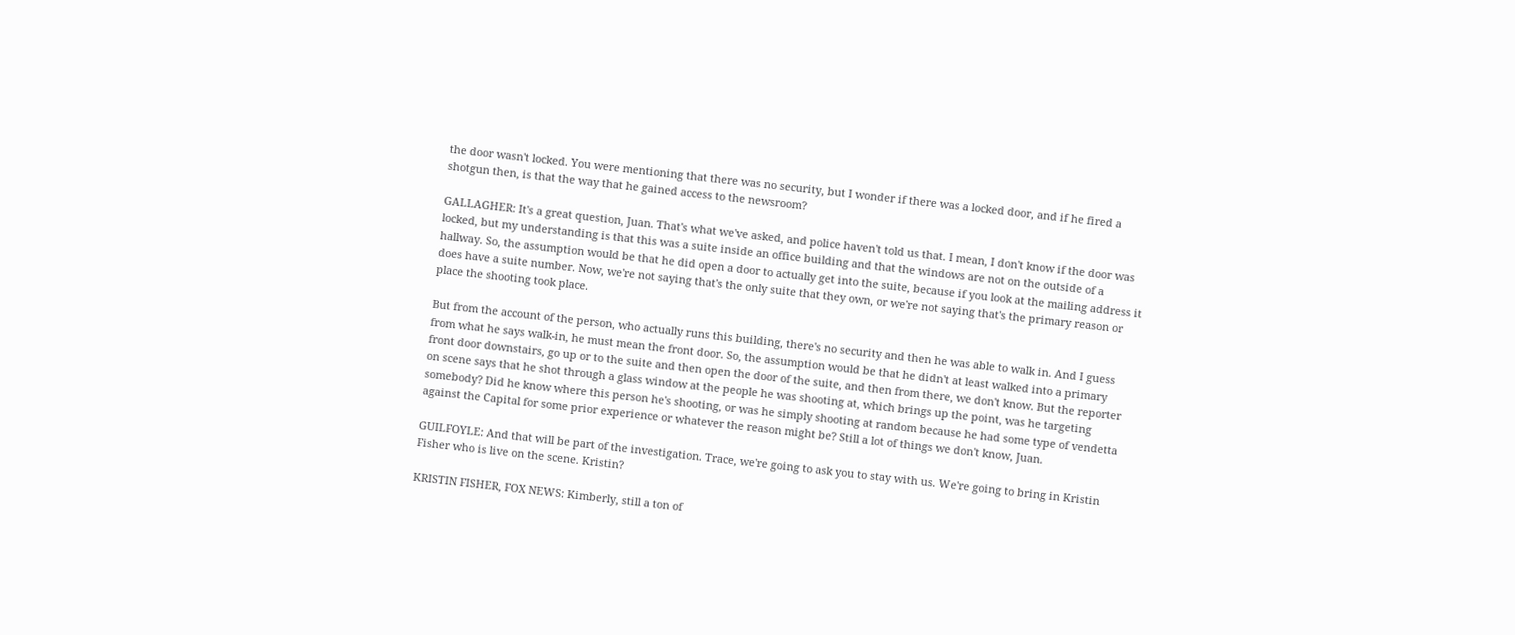the door wasn't locked. You were mentioning that there was no security, but I wonder if there was a locked door, and if he fired a shotgun then, is that the way that he gained access to the newsroom?

GALLAGHER: It's a great question, Juan. That's what we've asked, and police haven't told us that. I mean, I don't know if the door was locked, but my understanding is that this was a suite inside an office building and that the windows are not on the outside of a hallway. So, the assumption would be that he did open a door to actually get into the suite, because if you look at the mailing address it does have a suite number. Now, we're not saying that's the only suite that they own, or we're not saying that's the primary reason or place the shooting took place.

But from the account of the person, who actually runs this building, there's no security and then he was able to walk in. And I guess from what he says walk-in, he must mean the front door. So, the assumption would be that he didn't at least walked into a primary front door downstairs, go up or to the suite and then open the door of the suite, and then from there, we don't know. But the reporter on scene says that he shot through a glass window at the people he was shooting at, which brings up the point, was he targeting somebody? Did he know where this person he's shooting, or was he simply shooting at random because he had some type of vendetta against the Capital for some prior experience or whatever the reason might be? Still a lot of things we don't know, Juan.

GUILFOYLE: And that will be part of the investigation. Trace, we're going to ask you to stay with us. We're going to bring in Kristin Fisher who is live on the scene. Kristin?

KRISTIN FISHER, FOX NEWS: Kimberly, still a ton of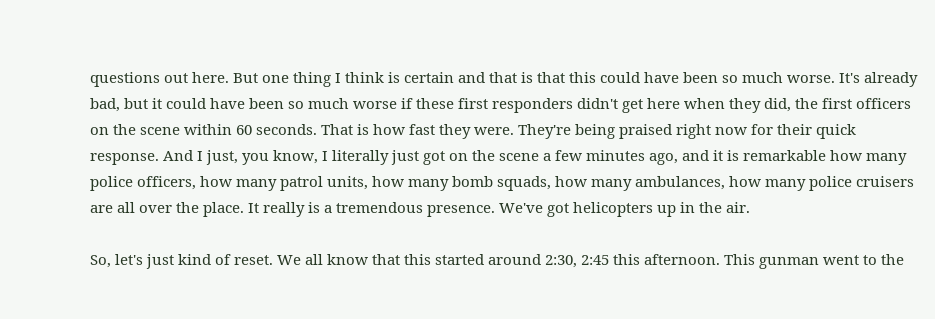questions out here. But one thing I think is certain and that is that this could have been so much worse. It's already bad, but it could have been so much worse if these first responders didn't get here when they did, the first officers on the scene within 60 seconds. That is how fast they were. They're being praised right now for their quick response. And I just, you know, I literally just got on the scene a few minutes ago, and it is remarkable how many police officers, how many patrol units, how many bomb squads, how many ambulances, how many police cruisers are all over the place. It really is a tremendous presence. We've got helicopters up in the air.

So, let's just kind of reset. We all know that this started around 2:30, 2:45 this afternoon. This gunman went to the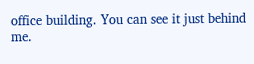office building. You can see it just behind me.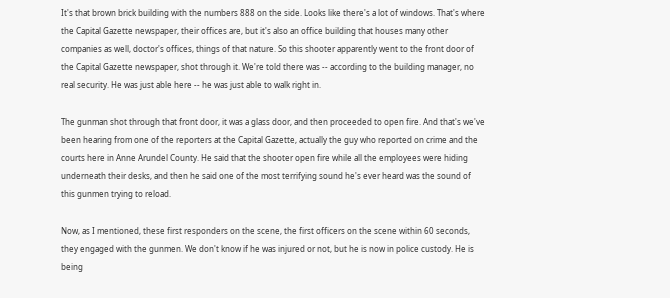It's that brown brick building with the numbers 888 on the side. Looks like there's a lot of windows. That's where the Capital Gazette newspaper, their offices are, but it's also an office building that houses many other companies as well, doctor's offices, things of that nature. So this shooter apparently went to the front door of the Capital Gazette newspaper, shot through it. We're told there was -- according to the building manager, no real security. He was just able here -- he was just able to walk right in.

The gunman shot through that front door, it was a glass door, and then proceeded to open fire. And that's we've been hearing from one of the reporters at the Capital Gazette, actually the guy who reported on crime and the courts here in Anne Arundel County. He said that the shooter open fire while all the employees were hiding underneath their desks, and then he said one of the most terrifying sound he's ever heard was the sound of this gunmen trying to reload.

Now, as I mentioned, these first responders on the scene, the first officers on the scene within 60 seconds, they engaged with the gunmen. We don't know if he was injured or not, but he is now in police custody. He is being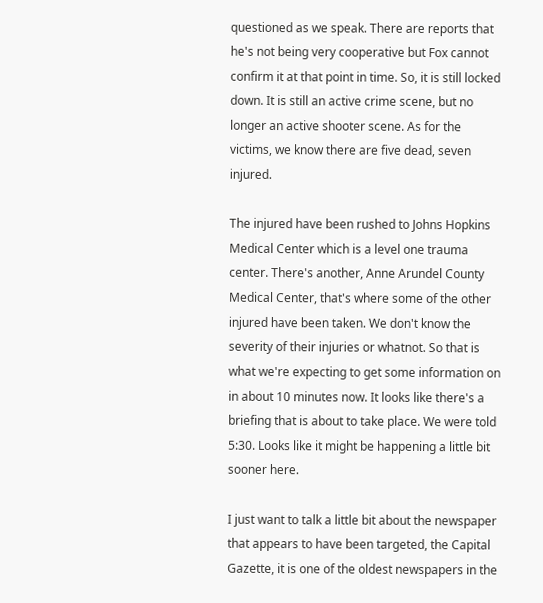questioned as we speak. There are reports that he's not being very cooperative but Fox cannot confirm it at that point in time. So, it is still locked down. It is still an active crime scene, but no longer an active shooter scene. As for the victims, we know there are five dead, seven injured.

The injured have been rushed to Johns Hopkins Medical Center which is a level one trauma center. There's another, Anne Arundel County Medical Center, that's where some of the other injured have been taken. We don't know the severity of their injuries or whatnot. So that is what we're expecting to get some information on in about 10 minutes now. It looks like there's a briefing that is about to take place. We were told 5:30. Looks like it might be happening a little bit sooner here.

I just want to talk a little bit about the newspaper that appears to have been targeted, the Capital Gazette, it is one of the oldest newspapers in the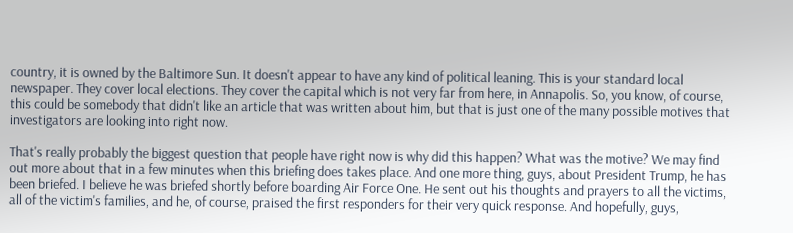country, it is owned by the Baltimore Sun. It doesn't appear to have any kind of political leaning. This is your standard local newspaper. They cover local elections. They cover the capital which is not very far from here, in Annapolis. So, you know, of course, this could be somebody that didn't like an article that was written about him, but that is just one of the many possible motives that investigators are looking into right now.

That's really probably the biggest question that people have right now is why did this happen? What was the motive? We may find out more about that in a few minutes when this briefing does takes place. And one more thing, guys, about President Trump, he has been briefed. I believe he was briefed shortly before boarding Air Force One. He sent out his thoughts and prayers to all the victims, all of the victim's families, and he, of course, praised the first responders for their very quick response. And hopefully, guys,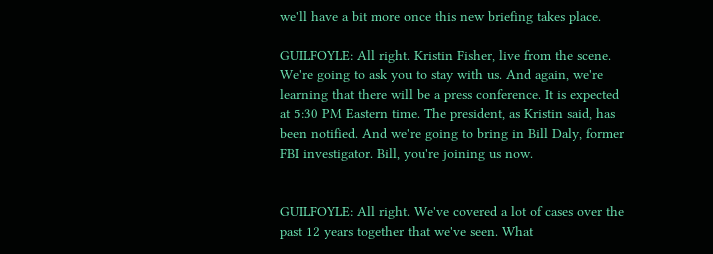we'll have a bit more once this new briefing takes place.

GUILFOYLE: All right. Kristin Fisher, live from the scene. We're going to ask you to stay with us. And again, we're learning that there will be a press conference. It is expected at 5:30 PM Eastern time. The president, as Kristin said, has been notified. And we're going to bring in Bill Daly, former FBI investigator. Bill, you're joining us now.


GUILFOYLE: All right. We've covered a lot of cases over the past 12 years together that we've seen. What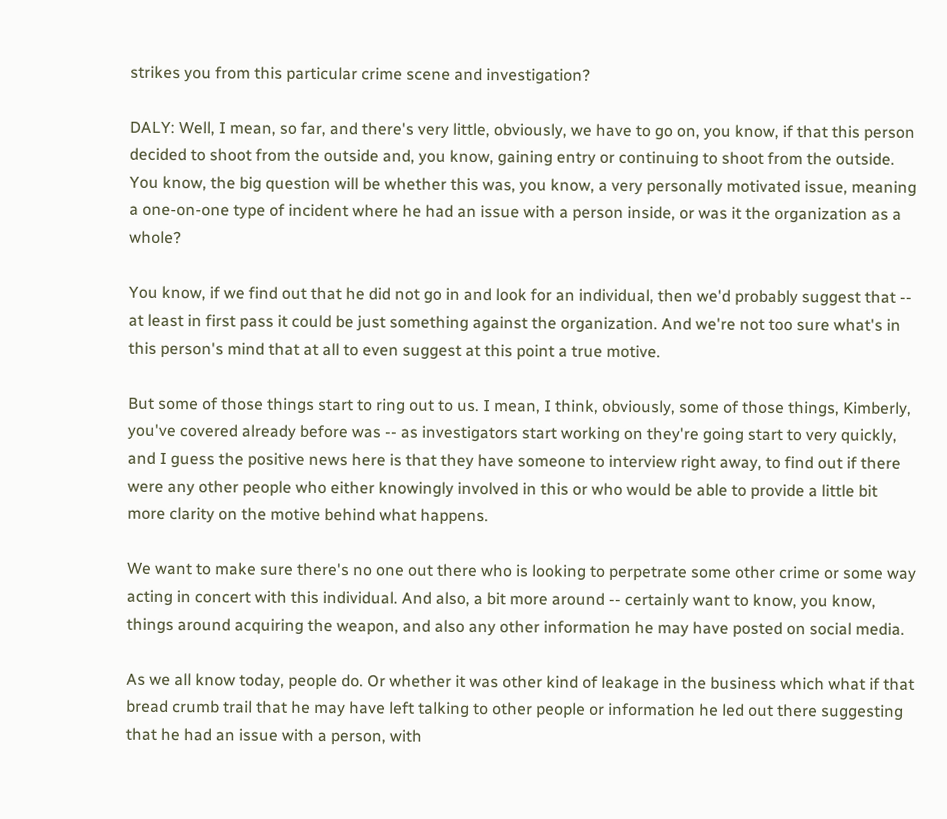strikes you from this particular crime scene and investigation?

DALY: Well, I mean, so far, and there's very little, obviously, we have to go on, you know, if that this person decided to shoot from the outside and, you know, gaining entry or continuing to shoot from the outside. You know, the big question will be whether this was, you know, a very personally motivated issue, meaning a one-on-one type of incident where he had an issue with a person inside, or was it the organization as a whole?

You know, if we find out that he did not go in and look for an individual, then we'd probably suggest that -- at least in first pass it could be just something against the organization. And we're not too sure what's in this person's mind that at all to even suggest at this point a true motive.

But some of those things start to ring out to us. I mean, I think, obviously, some of those things, Kimberly, you've covered already before was -- as investigators start working on they're going start to very quickly, and I guess the positive news here is that they have someone to interview right away, to find out if there were any other people who either knowingly involved in this or who would be able to provide a little bit more clarity on the motive behind what happens.

We want to make sure there's no one out there who is looking to perpetrate some other crime or some way acting in concert with this individual. And also, a bit more around -- certainly want to know, you know, things around acquiring the weapon, and also any other information he may have posted on social media.

As we all know today, people do. Or whether it was other kind of leakage in the business which what if that bread crumb trail that he may have left talking to other people or information he led out there suggesting that he had an issue with a person, with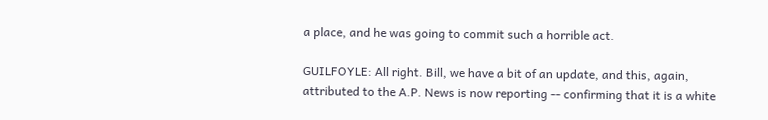a place, and he was going to commit such a horrible act.

GUILFOYLE: All right. Bill, we have a bit of an update, and this, again, attributed to the A.P. News is now reporting -- confirming that it is a white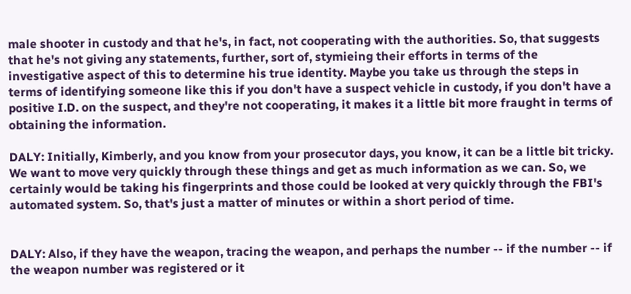male shooter in custody and that he's, in fact, not cooperating with the authorities. So, that suggests that he's not giving any statements, further, sort of, stymieing their efforts in terms of the investigative aspect of this to determine his true identity. Maybe you take us through the steps in terms of identifying someone like this if you don't have a suspect vehicle in custody, if you don't have a positive I.D. on the suspect, and they're not cooperating, it makes it a little bit more fraught in terms of obtaining the information.

DALY: Initially, Kimberly, and you know from your prosecutor days, you know, it can be a little bit tricky. We want to move very quickly through these things and get as much information as we can. So, we certainly would be taking his fingerprints and those could be looked at very quickly through the FBI's automated system. So, that's just a matter of minutes or within a short period of time.


DALY: Also, if they have the weapon, tracing the weapon, and perhaps the number -- if the number -- if the weapon number was registered or it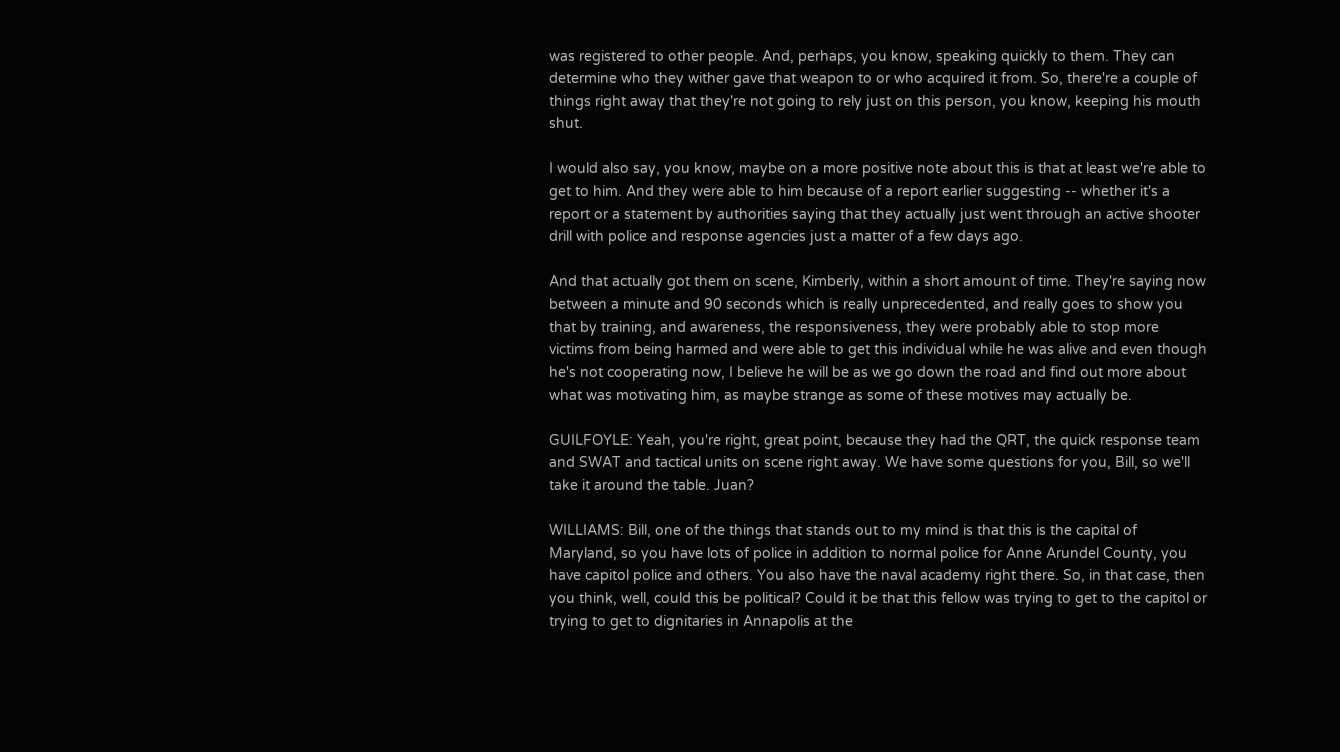was registered to other people. And, perhaps, you know, speaking quickly to them. They can determine who they wither gave that weapon to or who acquired it from. So, there're a couple of things right away that they're not going to rely just on this person, you know, keeping his mouth shut.

I would also say, you know, maybe on a more positive note about this is that at least we're able to get to him. And they were able to him because of a report earlier suggesting -- whether it's a report or a statement by authorities saying that they actually just went through an active shooter drill with police and response agencies just a matter of a few days ago.

And that actually got them on scene, Kimberly, within a short amount of time. They're saying now between a minute and 90 seconds which is really unprecedented, and really goes to show you that by training, and awareness, the responsiveness, they were probably able to stop more victims from being harmed and were able to get this individual while he was alive and even though he's not cooperating now, I believe he will be as we go down the road and find out more about what was motivating him, as maybe strange as some of these motives may actually be.

GUILFOYLE: Yeah, you're right, great point, because they had the QRT, the quick response team and SWAT and tactical units on scene right away. We have some questions for you, Bill, so we'll take it around the table. Juan?

WILLIAMS: Bill, one of the things that stands out to my mind is that this is the capital of Maryland, so you have lots of police in addition to normal police for Anne Arundel County, you have capitol police and others. You also have the naval academy right there. So, in that case, then you think, well, could this be political? Could it be that this fellow was trying to get to the capitol or trying to get to dignitaries in Annapolis at the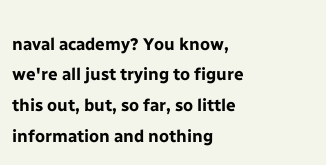naval academy? You know, we're all just trying to figure this out, but, so far, so little information and nothing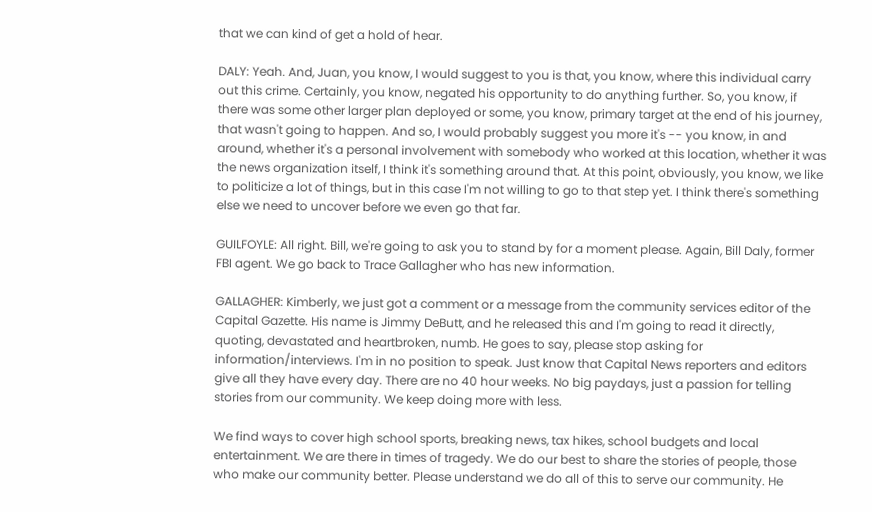that we can kind of get a hold of hear.

DALY: Yeah. And, Juan, you know, I would suggest to you is that, you know, where this individual carry out this crime. Certainly, you know, negated his opportunity to do anything further. So, you know, if there was some other larger plan deployed or some, you know, primary target at the end of his journey, that wasn't going to happen. And so, I would probably suggest you more it's -- you know, in and around, whether it's a personal involvement with somebody who worked at this location, whether it was the news organization itself, I think it's something around that. At this point, obviously, you know, we like to politicize a lot of things, but in this case I'm not willing to go to that step yet. I think there's something else we need to uncover before we even go that far.

GUILFOYLE: All right. Bill, we're going to ask you to stand by for a moment please. Again, Bill Daly, former FBI agent. We go back to Trace Gallagher who has new information.

GALLAGHER: Kimberly, we just got a comment or a message from the community services editor of the Capital Gazette. His name is Jimmy DeButt, and he released this and I'm going to read it directly, quoting, devastated and heartbroken, numb. He goes to say, please stop asking for information/interviews. I'm in no position to speak. Just know that Capital News reporters and editors give all they have every day. There are no 40 hour weeks. No big paydays, just a passion for telling stories from our community. We keep doing more with less.

We find ways to cover high school sports, breaking news, tax hikes, school budgets and local entertainment. We are there in times of tragedy. We do our best to share the stories of people, those who make our community better. Please understand we do all of this to serve our community. He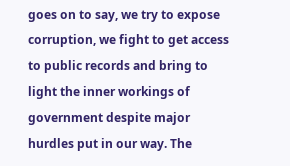goes on to say, we try to expose corruption, we fight to get access to public records and bring to light the inner workings of government despite major hurdles put in our way. The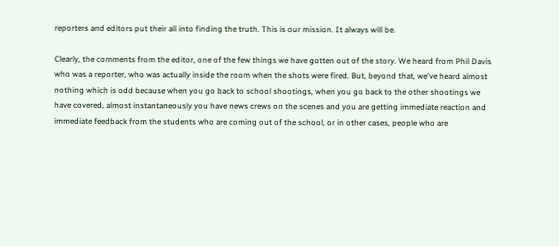reporters and editors put their all into finding the truth. This is our mission. It always will be.

Clearly, the comments from the editor, one of the few things we have gotten out of the story. We heard from Phil Davis who was a reporter, who was actually inside the room when the shots were fired. But, beyond that, we've heard almost nothing which is odd because when you go back to school shootings, when you go back to the other shootings we have covered, almost instantaneously you have news crews on the scenes and you are getting immediate reaction and immediate feedback from the students who are coming out of the school, or in other cases, people who are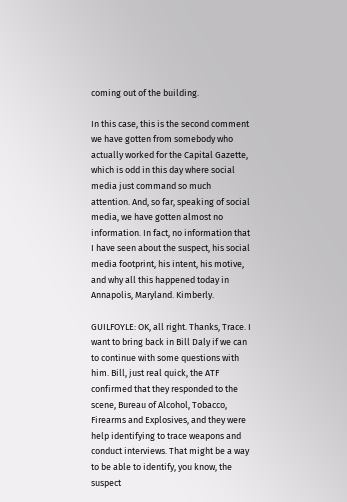coming out of the building.

In this case, this is the second comment we have gotten from somebody who actually worked for the Capital Gazette, which is odd in this day where social media just command so much attention. And, so far, speaking of social media, we have gotten almost no information. In fact, no information that I have seen about the suspect, his social media footprint, his intent, his motive, and why all this happened today in Annapolis, Maryland. Kimberly.

GUILFOYLE: OK, all right. Thanks, Trace. I want to bring back in Bill Daly if we can to continue with some questions with him. Bill, just real quick, the ATF confirmed that they responded to the scene, Bureau of Alcohol, Tobacco, Firearms and Explosives, and they were help identifying to trace weapons and conduct interviews. That might be a way to be able to identify, you know, the suspect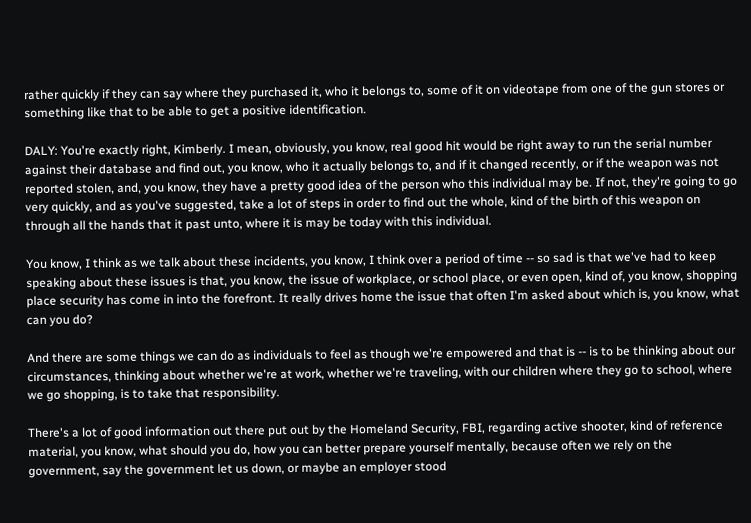rather quickly if they can say where they purchased it, who it belongs to, some of it on videotape from one of the gun stores or something like that to be able to get a positive identification.

DALY: You're exactly right, Kimberly. I mean, obviously, you know, real good hit would be right away to run the serial number against their database and find out, you know, who it actually belongs to, and if it changed recently, or if the weapon was not reported stolen, and, you know, they have a pretty good idea of the person who this individual may be. If not, they're going to go very quickly, and as you've suggested, take a lot of steps in order to find out the whole, kind of the birth of this weapon on through all the hands that it past unto, where it is may be today with this individual.

You know, I think as we talk about these incidents, you know, I think over a period of time -- so sad is that we've had to keep speaking about these issues is that, you know, the issue of workplace, or school place, or even open, kind of, you know, shopping place security has come in into the forefront. It really drives home the issue that often I'm asked about which is, you know, what can you do?

And there are some things we can do as individuals to feel as though we're empowered and that is -- is to be thinking about our circumstances, thinking about whether we're at work, whether we're traveling, with our children where they go to school, where we go shopping, is to take that responsibility.

There's a lot of good information out there put out by the Homeland Security, FBI, regarding active shooter, kind of reference material, you know, what should you do, how you can better prepare yourself mentally, because often we rely on the government, say the government let us down, or maybe an employer stood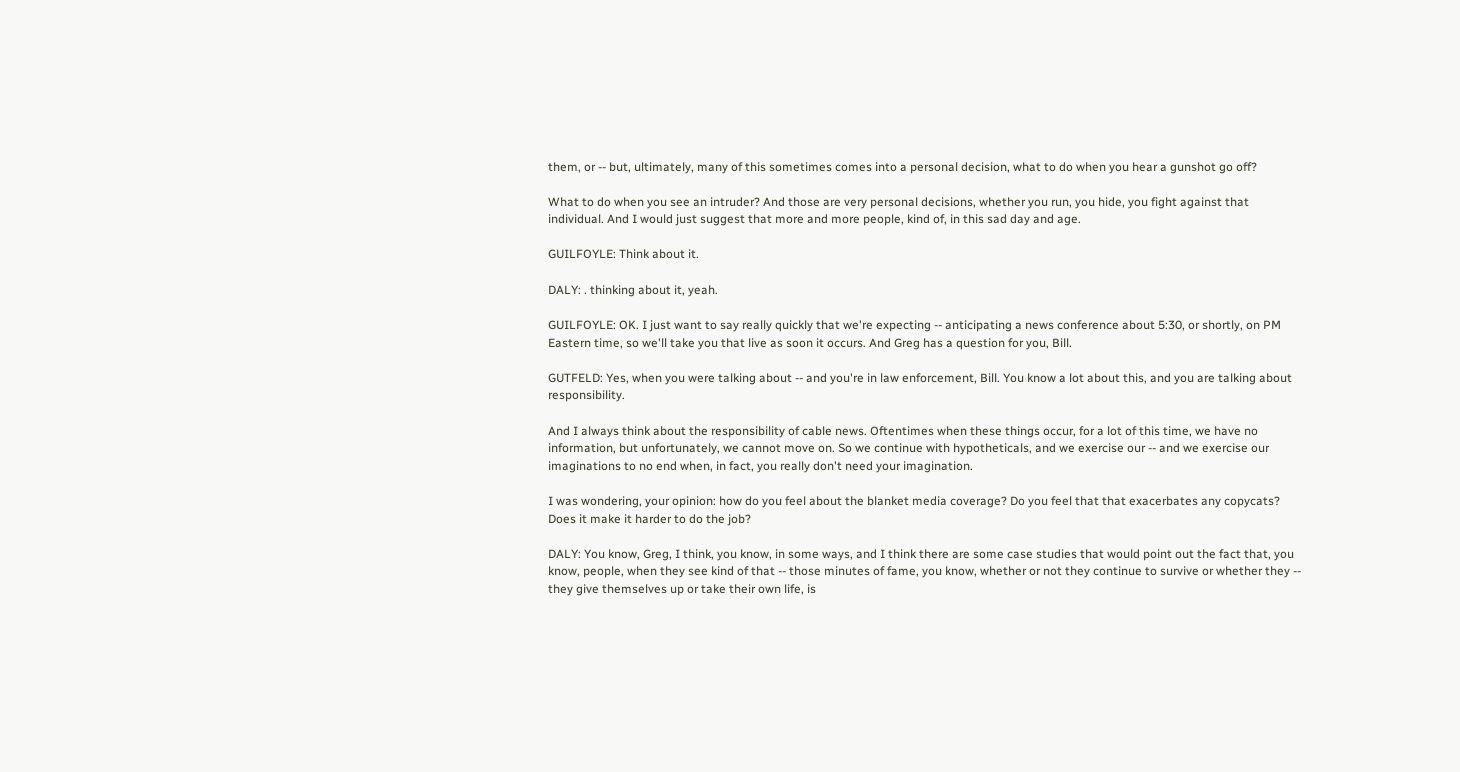them, or -- but, ultimately, many of this sometimes comes into a personal decision, what to do when you hear a gunshot go off?

What to do when you see an intruder? And those are very personal decisions, whether you run, you hide, you fight against that individual. And I would just suggest that more and more people, kind of, in this sad day and age.

GUILFOYLE: Think about it.

DALY: . thinking about it, yeah.

GUILFOYLE: OK. I just want to say really quickly that we're expecting -- anticipating a news conference about 5:30, or shortly, on PM Eastern time, so we'll take you that live as soon it occurs. And Greg has a question for you, Bill.

GUTFELD: Yes, when you were talking about -- and you're in law enforcement, Bill. You know a lot about this, and you are talking about responsibility.

And I always think about the responsibility of cable news. Oftentimes when these things occur, for a lot of this time, we have no information, but unfortunately, we cannot move on. So we continue with hypotheticals, and we exercise our -- and we exercise our imaginations to no end when, in fact, you really don't need your imagination.

I was wondering, your opinion: how do you feel about the blanket media coverage? Do you feel that that exacerbates any copycats? Does it make it harder to do the job?

DALY: You know, Greg, I think, you know, in some ways, and I think there are some case studies that would point out the fact that, you know, people, when they see kind of that -- those minutes of fame, you know, whether or not they continue to survive or whether they -- they give themselves up or take their own life, is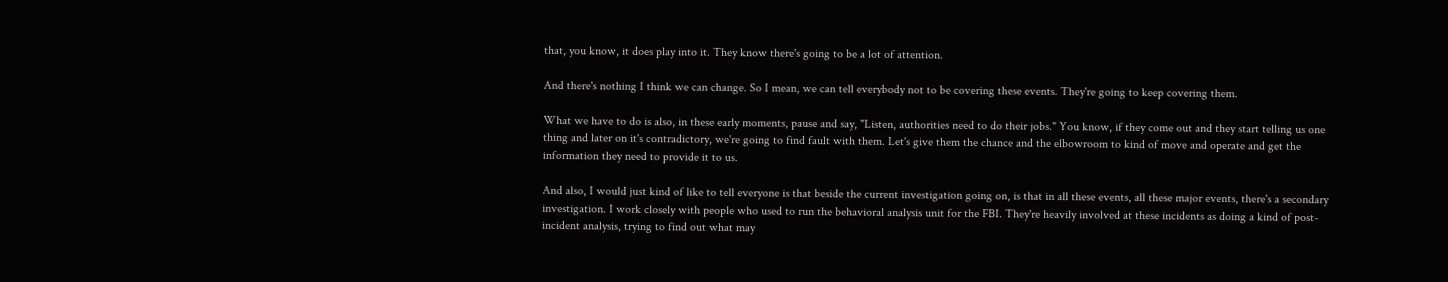that, you know, it does play into it. They know there's going to be a lot of attention.

And there's nothing I think we can change. So I mean, we can tell everybody not to be covering these events. They're going to keep covering them.

What we have to do is also, in these early moments, pause and say, "Listen, authorities need to do their jobs." You know, if they come out and they start telling us one thing and later on it's contradictory, we're going to find fault with them. Let's give them the chance and the elbowroom to kind of move and operate and get the information they need to provide it to us.

And also, I would just kind of like to tell everyone is that beside the current investigation going on, is that in all these events, all these major events, there's a secondary investigation. I work closely with people who used to run the behavioral analysis unit for the FBI. They're heavily involved at these incidents as doing a kind of post-incident analysis, trying to find out what may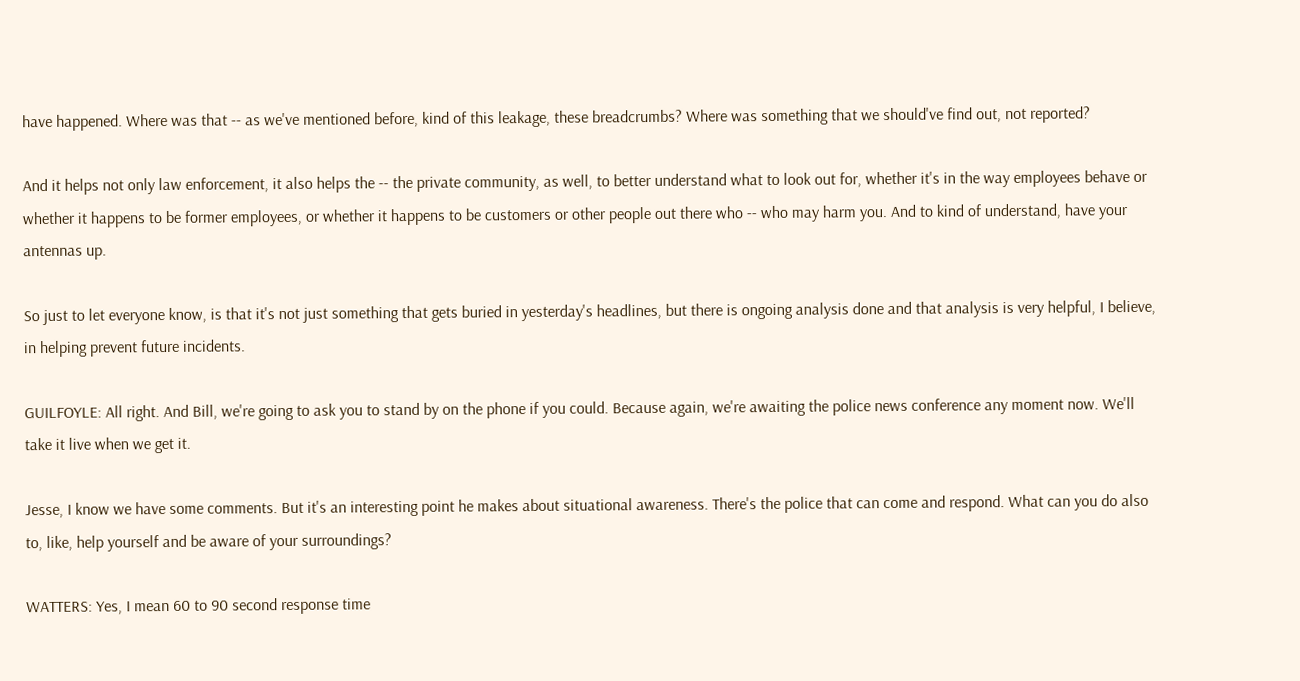have happened. Where was that -- as we've mentioned before, kind of this leakage, these breadcrumbs? Where was something that we should've find out, not reported?

And it helps not only law enforcement, it also helps the -- the private community, as well, to better understand what to look out for, whether it's in the way employees behave or whether it happens to be former employees, or whether it happens to be customers or other people out there who -- who may harm you. And to kind of understand, have your antennas up.

So just to let everyone know, is that it's not just something that gets buried in yesterday's headlines, but there is ongoing analysis done and that analysis is very helpful, I believe, in helping prevent future incidents.

GUILFOYLE: All right. And Bill, we're going to ask you to stand by on the phone if you could. Because again, we're awaiting the police news conference any moment now. We'll take it live when we get it.

Jesse, I know we have some comments. But it's an interesting point he makes about situational awareness. There's the police that can come and respond. What can you do also to, like, help yourself and be aware of your surroundings?

WATTERS: Yes, I mean 60 to 90 second response time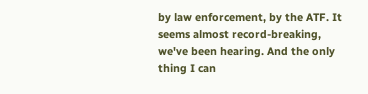by law enforcement, by the ATF. It seems almost record-breaking, we've been hearing. And the only thing I can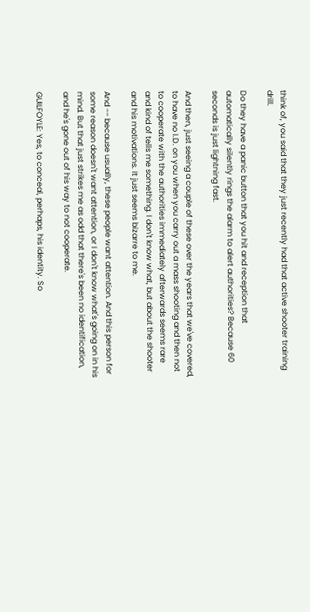think of, you said that they just recently had that active shooter training drill.

Do they have a panic button that you hit and reception that automatically silently rings the alarm to alert authorities? Because 60 seconds is just lightning fast.

And then, just seeing a couple of these over the years that we've covered, to have no I.D. on you when you carry out a mass shooting and then not to cooperate with the authorities immediately afterwards seems rare and kind of tells me something. I don't know what, but about the shooter and his motivations. It just seems bizarre to me.

And -- because usually, these people want attention. And this person for some reason doesn't want attention, or I don't know what's going on in his mind. But that just strikes me as odd that there's been no identification, and he's gone out of his way to not cooperate.

GUILFOYLE: Yes, to conceal, perhaps, his identity. So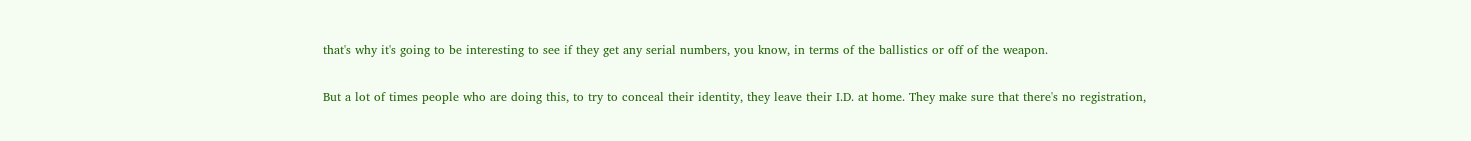that's why it's going to be interesting to see if they get any serial numbers, you know, in terms of the ballistics or off of the weapon.

But a lot of times people who are doing this, to try to conceal their identity, they leave their I.D. at home. They make sure that there's no registration,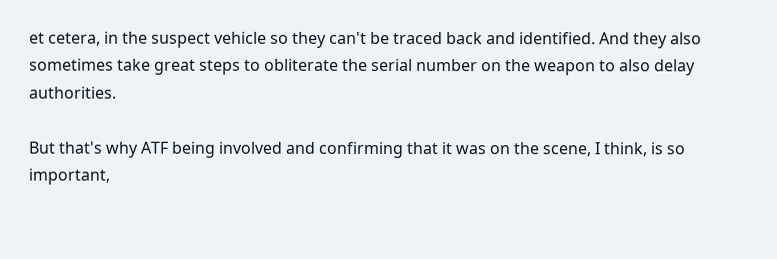et cetera, in the suspect vehicle so they can't be traced back and identified. And they also sometimes take great steps to obliterate the serial number on the weapon to also delay authorities.

But that's why ATF being involved and confirming that it was on the scene, I think, is so important,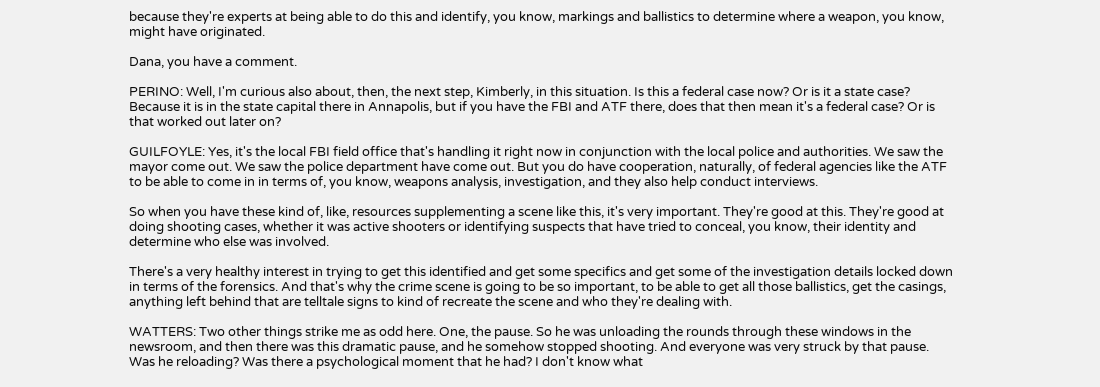because they're experts at being able to do this and identify, you know, markings and ballistics to determine where a weapon, you know, might have originated.

Dana, you have a comment.

PERINO: Well, I'm curious also about, then, the next step, Kimberly, in this situation. Is this a federal case now? Or is it a state case? Because it is in the state capital there in Annapolis, but if you have the FBI and ATF there, does that then mean it's a federal case? Or is that worked out later on?

GUILFOYLE: Yes, it's the local FBI field office that's handling it right now in conjunction with the local police and authorities. We saw the mayor come out. We saw the police department have come out. But you do have cooperation, naturally, of federal agencies like the ATF to be able to come in in terms of, you know, weapons analysis, investigation, and they also help conduct interviews.

So when you have these kind of, like, resources supplementing a scene like this, it's very important. They're good at this. They're good at doing shooting cases, whether it was active shooters or identifying suspects that have tried to conceal, you know, their identity and determine who else was involved.

There's a very healthy interest in trying to get this identified and get some specifics and get some of the investigation details locked down in terms of the forensics. And that's why the crime scene is going to be so important, to be able to get all those ballistics, get the casings, anything left behind that are telltale signs to kind of recreate the scene and who they're dealing with.

WATTERS: Two other things strike me as odd here. One, the pause. So he was unloading the rounds through these windows in the newsroom, and then there was this dramatic pause, and he somehow stopped shooting. And everyone was very struck by that pause. Was he reloading? Was there a psychological moment that he had? I don't know what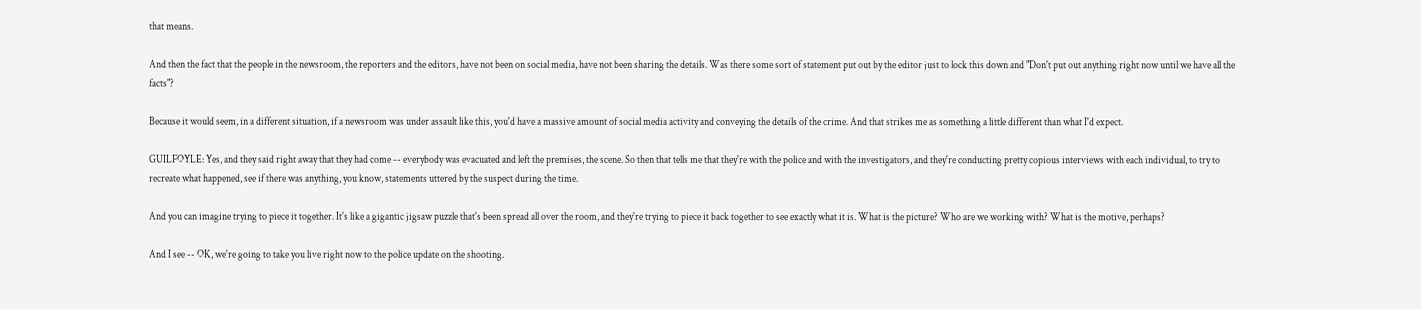that means.

And then the fact that the people in the newsroom, the reporters and the editors, have not been on social media, have not been sharing the details. Was there some sort of statement put out by the editor just to lock this down and "Don't put out anything right now until we have all the facts"?

Because it would seem, in a different situation, if a newsroom was under assault like this, you'd have a massive amount of social media activity and conveying the details of the crime. And that strikes me as something a little different than what I'd expect.

GUILFOYLE: Yes, and they said right away that they had come -- everybody was evacuated and left the premises, the scene. So then that tells me that they're with the police and with the investigators, and they're conducting pretty copious interviews with each individual, to try to recreate what happened, see if there was anything, you know, statements uttered by the suspect during the time.

And you can imagine trying to piece it together. It's like a gigantic jigsaw puzzle that's been spread all over the room, and they're trying to piece it back together to see exactly what it is. What is the picture? Who are we working with? What is the motive, perhaps?

And I see -- OK, we're going to take you live right now to the police update on the shooting.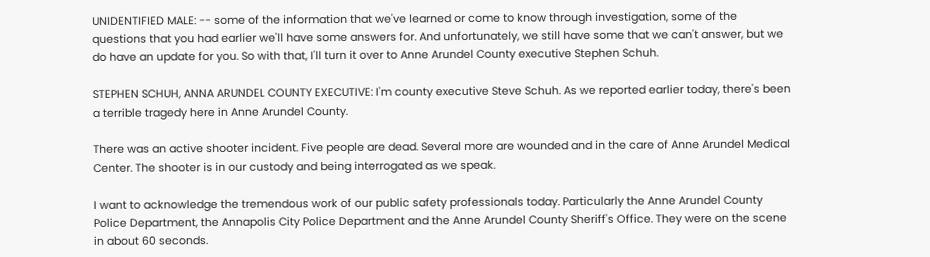UNIDENTIFIED MALE: -- some of the information that we've learned or come to know through investigation, some of the questions that you had earlier we'll have some answers for. And unfortunately, we still have some that we can't answer, but we do have an update for you. So with that, I'll turn it over to Anne Arundel County executive Stephen Schuh.

STEPHEN SCHUH, ANNA ARUNDEL COUNTY EXECUTIVE: I'm county executive Steve Schuh. As we reported earlier today, there's been a terrible tragedy here in Anne Arundel County.

There was an active shooter incident. Five people are dead. Several more are wounded and in the care of Anne Arundel Medical Center. The shooter is in our custody and being interrogated as we speak.

I want to acknowledge the tremendous work of our public safety professionals today. Particularly the Anne Arundel County Police Department, the Annapolis City Police Department and the Anne Arundel County Sheriff's Office. They were on the scene in about 60 seconds.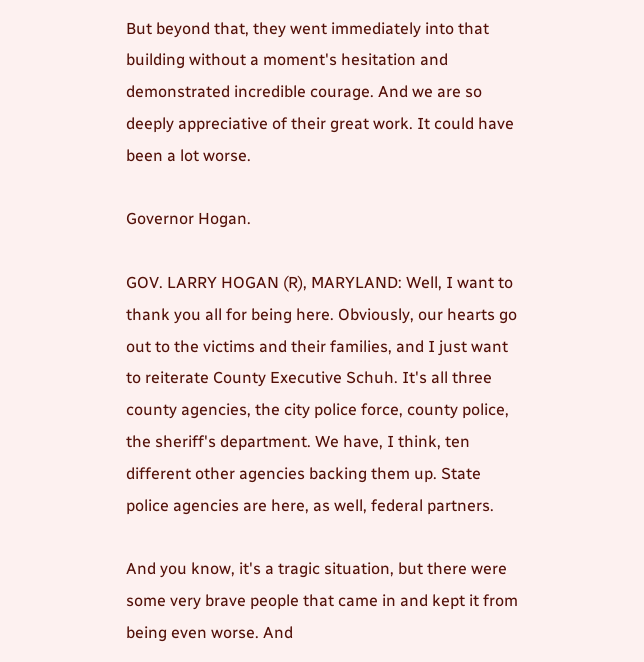But beyond that, they went immediately into that building without a moment's hesitation and demonstrated incredible courage. And we are so deeply appreciative of their great work. It could have been a lot worse.

Governor Hogan.

GOV. LARRY HOGAN (R), MARYLAND: Well, I want to thank you all for being here. Obviously, our hearts go out to the victims and their families, and I just want to reiterate County Executive Schuh. It's all three county agencies, the city police force, county police, the sheriff's department. We have, I think, ten different other agencies backing them up. State police agencies are here, as well, federal partners.

And you know, it's a tragic situation, but there were some very brave people that came in and kept it from being even worse. And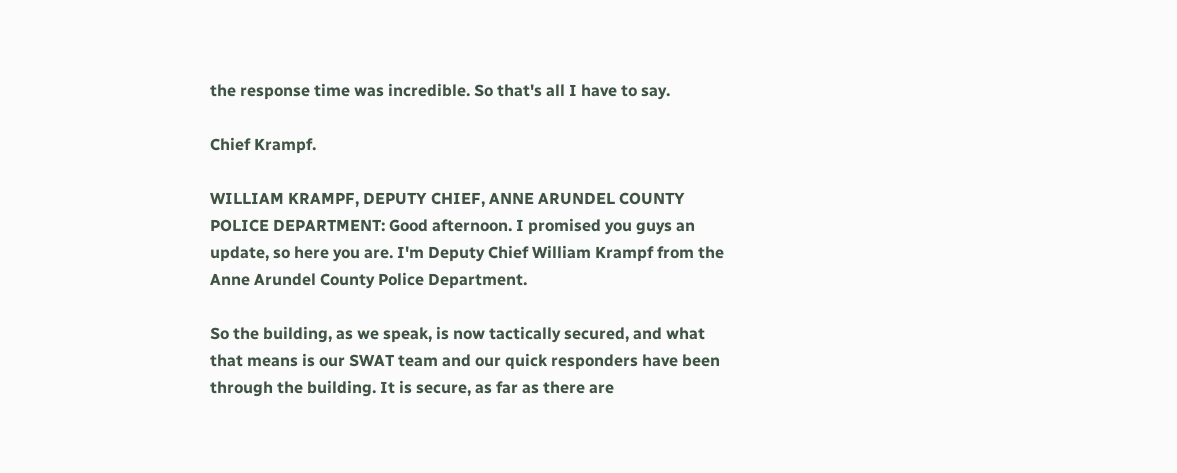the response time was incredible. So that's all I have to say.

Chief Krampf.

WILLIAM KRAMPF, DEPUTY CHIEF, ANNE ARUNDEL COUNTY POLICE DEPARTMENT: Good afternoon. I promised you guys an update, so here you are. I'm Deputy Chief William Krampf from the Anne Arundel County Police Department.

So the building, as we speak, is now tactically secured, and what that means is our SWAT team and our quick responders have been through the building. It is secure, as far as there are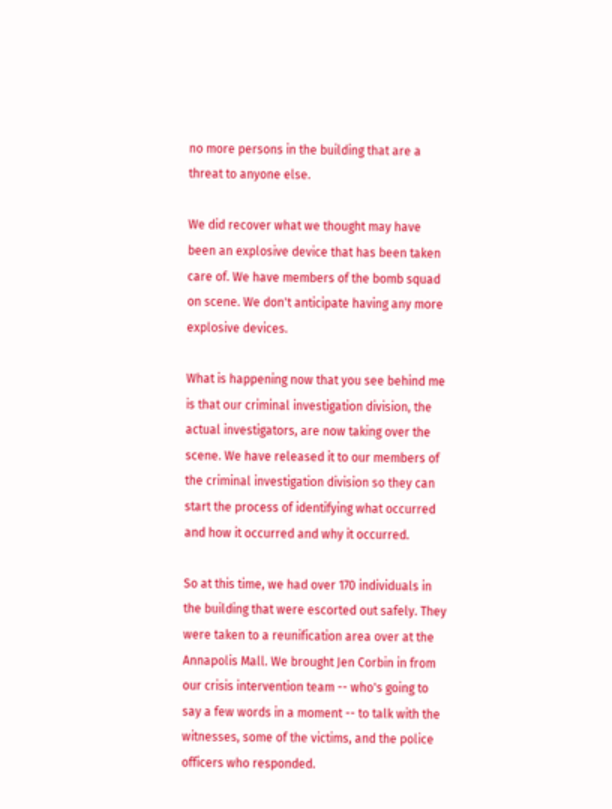no more persons in the building that are a threat to anyone else.

We did recover what we thought may have been an explosive device that has been taken care of. We have members of the bomb squad on scene. We don't anticipate having any more explosive devices.

What is happening now that you see behind me is that our criminal investigation division, the actual investigators, are now taking over the scene. We have released it to our members of the criminal investigation division so they can start the process of identifying what occurred and how it occurred and why it occurred.

So at this time, we had over 170 individuals in the building that were escorted out safely. They were taken to a reunification area over at the Annapolis Mall. We brought Jen Corbin in from our crisis intervention team -- who's going to say a few words in a moment -- to talk with the witnesses, some of the victims, and the police officers who responded.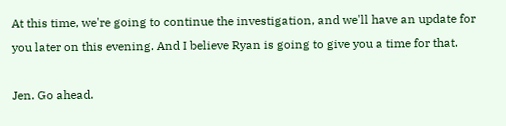At this time, we're going to continue the investigation, and we'll have an update for you later on this evening. And I believe Ryan is going to give you a time for that.

Jen. Go ahead.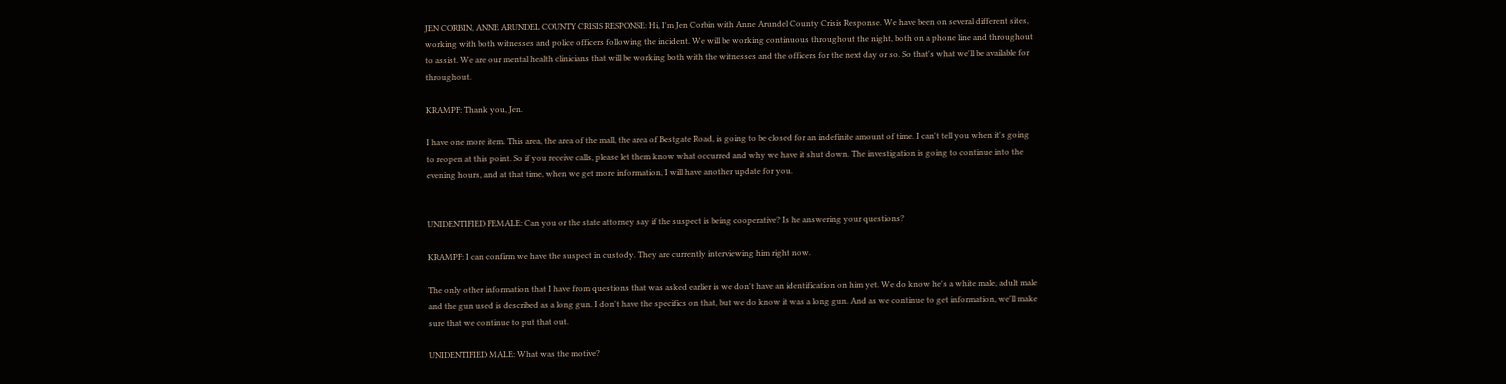JEN CORBIN, ANNE ARUNDEL COUNTY CRISIS RESPONSE: Hi, I'm Jen Corbin with Anne Arundel County Crisis Response. We have been on several different sites, working with both witnesses and police officers following the incident. We will be working continuous throughout the night, both on a phone line and throughout to assist. We are our mental health clinicians that will be working both with the witnesses and the officers for the next day or so. So that's what we'll be available for throughout.

KRAMPF: Thank you, Jen.

I have one more item. This area, the area of the mall, the area of Bestgate Road, is going to be closed for an indefinite amount of time. I can't tell you when it's going to reopen at this point. So if you receive calls, please let them know what occurred and why we have it shut down. The investigation is going to continue into the evening hours, and at that time, when we get more information, I will have another update for you.


UNIDENTIFIED FEMALE: Can you or the state attorney say if the suspect is being cooperative? Is he answering your questions?

KRAMPF: I can confirm we have the suspect in custody. They are currently interviewing him right now.

The only other information that I have from questions that was asked earlier is we don't have an identification on him yet. We do know he's a white male, adult male and the gun used is described as a long gun. I don't have the specifics on that, but we do know it was a long gun. And as we continue to get information, we'll make sure that we continue to put that out.

UNIDENTIFIED MALE: What was the motive?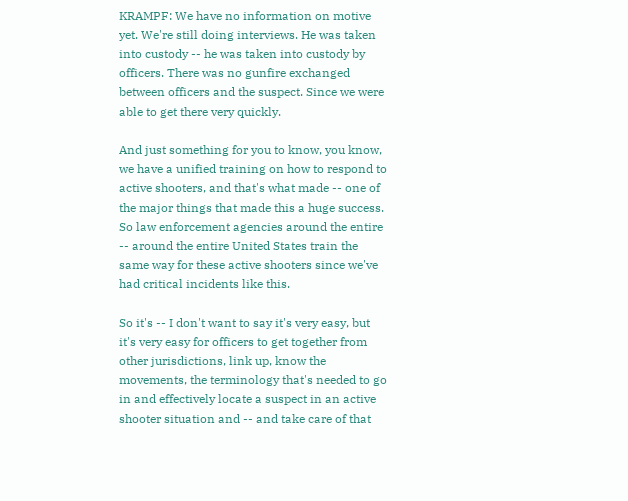KRAMPF: We have no information on motive yet. We're still doing interviews. He was taken into custody -- he was taken into custody by officers. There was no gunfire exchanged between officers and the suspect. Since we were able to get there very quickly.

And just something for you to know, you know, we have a unified training on how to respond to active shooters, and that's what made -- one of the major things that made this a huge success. So law enforcement agencies around the entire -- around the entire United States train the same way for these active shooters since we've had critical incidents like this.

So it's -- I don't want to say it's very easy, but it's very easy for officers to get together from other jurisdictions, link up, know the movements, the terminology that's needed to go in and effectively locate a suspect in an active shooter situation and -- and take care of that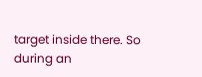target inside there. So during an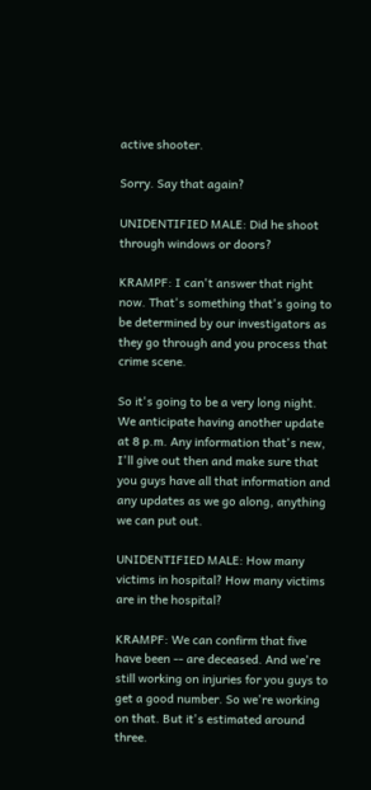active shooter.

Sorry. Say that again?

UNIDENTIFIED MALE: Did he shoot through windows or doors?

KRAMPF: I can't answer that right now. That's something that's going to be determined by our investigators as they go through and you process that crime scene.

So it's going to be a very long night. We anticipate having another update at 8 p.m. Any information that's new, I'll give out then and make sure that you guys have all that information and any updates as we go along, anything we can put out.

UNIDENTIFIED MALE: How many victims in hospital? How many victims are in the hospital?

KRAMPF: We can confirm that five have been -- are deceased. And we're still working on injuries for you guys to get a good number. So we're working on that. But it's estimated around three.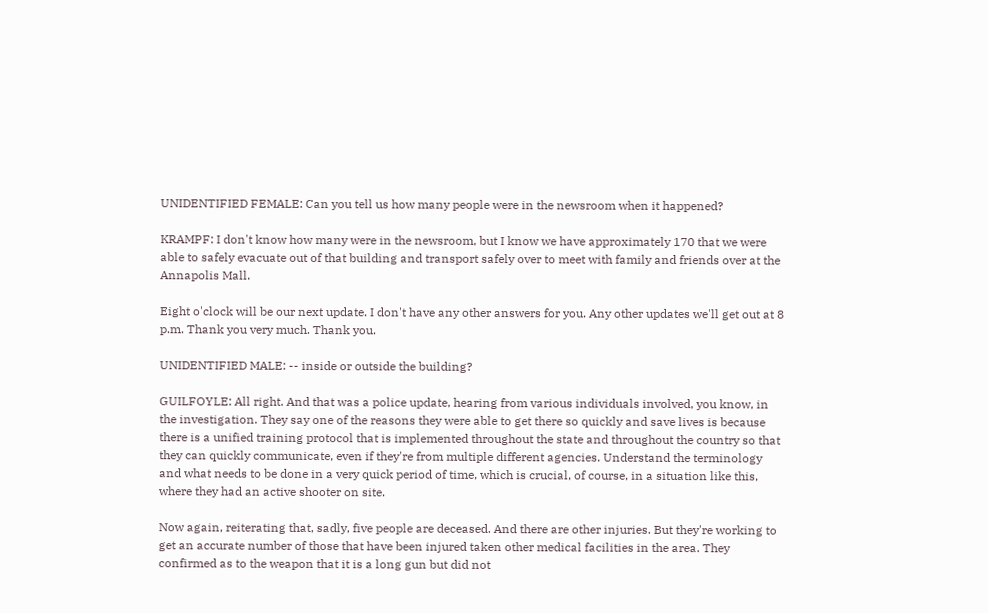UNIDENTIFIED FEMALE: Can you tell us how many people were in the newsroom when it happened?

KRAMPF: I don't know how many were in the newsroom, but I know we have approximately 170 that we were able to safely evacuate out of that building and transport safely over to meet with family and friends over at the Annapolis Mall.

Eight o'clock will be our next update. I don't have any other answers for you. Any other updates we'll get out at 8 p.m. Thank you very much. Thank you.

UNIDENTIFIED MALE: -- inside or outside the building?

GUILFOYLE: All right. And that was a police update, hearing from various individuals involved, you know, in the investigation. They say one of the reasons they were able to get there so quickly and save lives is because there is a unified training protocol that is implemented throughout the state and throughout the country so that they can quickly communicate, even if they're from multiple different agencies. Understand the terminology and what needs to be done in a very quick period of time, which is crucial, of course, in a situation like this, where they had an active shooter on site.

Now again, reiterating that, sadly, five people are deceased. And there are other injuries. But they're working to get an accurate number of those that have been injured taken other medical facilities in the area. They confirmed as to the weapon that it is a long gun but did not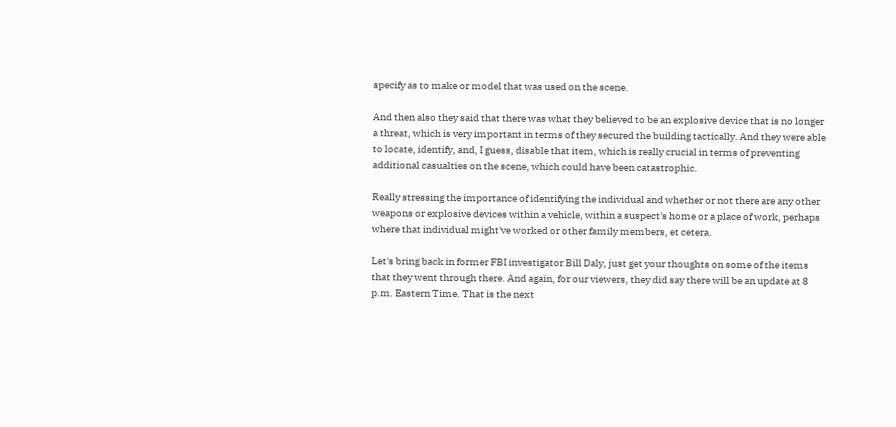specify as to make or model that was used on the scene.

And then also they said that there was what they believed to be an explosive device that is no longer a threat, which is very important in terms of they secured the building tactically. And they were able to locate, identify, and, I guess, disable that item, which is really crucial in terms of preventing additional casualties on the scene, which could have been catastrophic.

Really stressing the importance of identifying the individual and whether or not there are any other weapons or explosive devices within a vehicle, within a suspect's home or a place of work, perhaps where that individual might've worked or other family members, et cetera.

Let's bring back in former FBI investigator Bill Daly, just get your thoughts on some of the items that they went through there. And again, for our viewers, they did say there will be an update at 8 p.m. Eastern Time. That is the next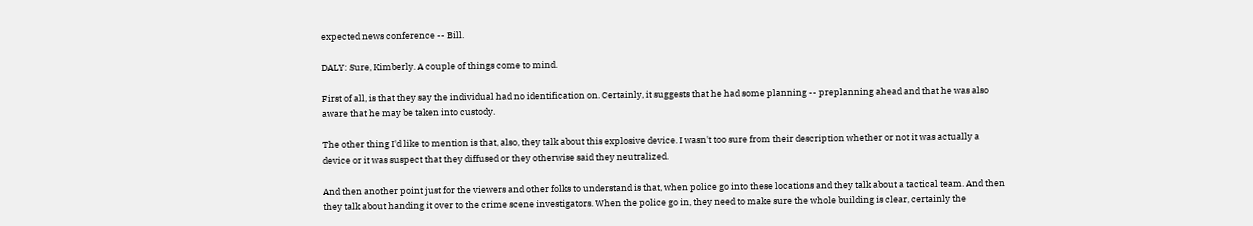expected news conference -- Bill.

DALY: Sure, Kimberly. A couple of things come to mind.

First of all, is that they say the individual had no identification on. Certainly, it suggests that he had some planning -- preplanning ahead and that he was also aware that he may be taken into custody.

The other thing I'd like to mention is that, also, they talk about this explosive device. I wasn't too sure from their description whether or not it was actually a device or it was suspect that they diffused or they otherwise said they neutralized.

And then another point just for the viewers and other folks to understand is that, when police go into these locations and they talk about a tactical team. And then they talk about handing it over to the crime scene investigators. When the police go in, they need to make sure the whole building is clear, certainly the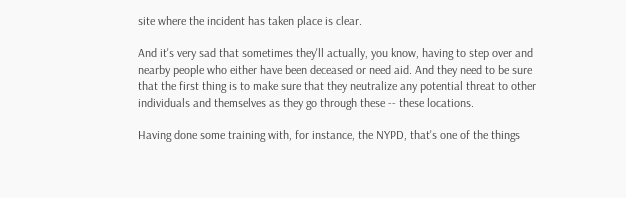site where the incident has taken place is clear.

And it's very sad that sometimes they'll actually, you know, having to step over and nearby people who either have been deceased or need aid. And they need to be sure that the first thing is to make sure that they neutralize any potential threat to other individuals and themselves as they go through these -- these locations.

Having done some training with, for instance, the NYPD, that's one of the things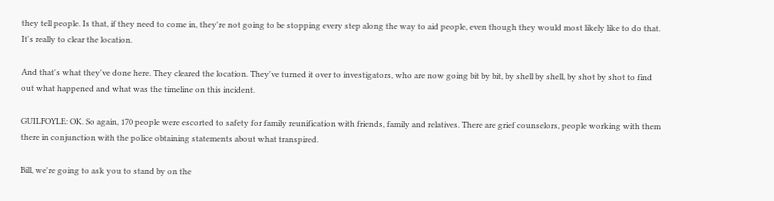they tell people. Is that, if they need to come in, they're not going to be stopping every step along the way to aid people, even though they would most likely like to do that. It's really to clear the location.

And that's what they've done here. They cleared the location. They've turned it over to investigators, who are now going bit by bit, by shell by shell, by shot by shot to find out what happened and what was the timeline on this incident.

GUILFOYLE: OK. So again, 170 people were escorted to safety for family reunification with friends, family and relatives. There are grief counselors, people working with them there in conjunction with the police obtaining statements about what transpired.

Bill, we're going to ask you to stand by on the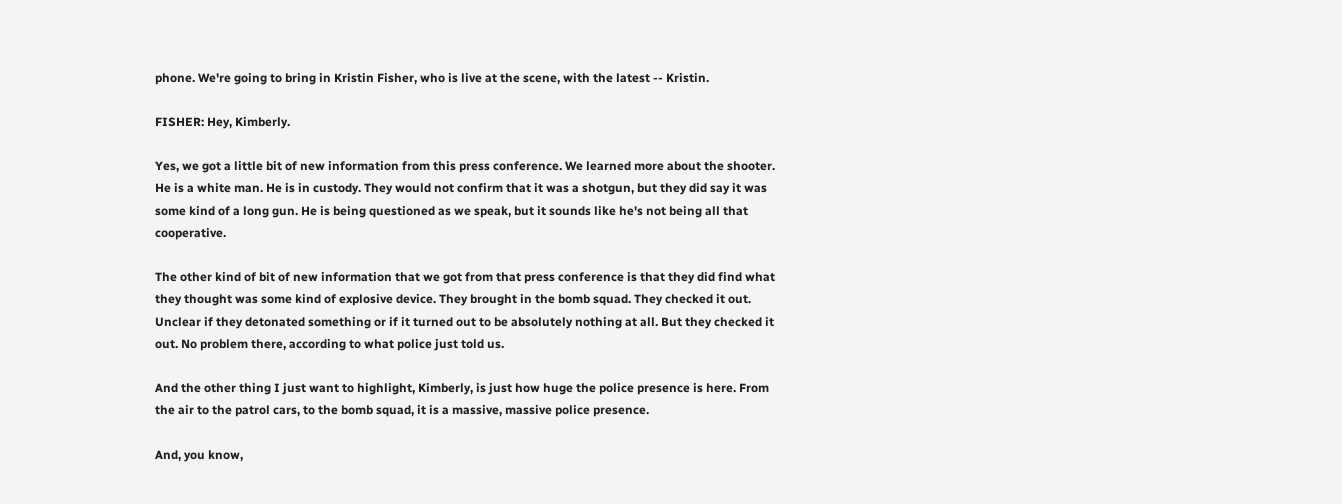phone. We're going to bring in Kristin Fisher, who is live at the scene, with the latest -- Kristin.

FISHER: Hey, Kimberly.

Yes, we got a little bit of new information from this press conference. We learned more about the shooter. He is a white man. He is in custody. They would not confirm that it was a shotgun, but they did say it was some kind of a long gun. He is being questioned as we speak, but it sounds like he's not being all that cooperative.

The other kind of bit of new information that we got from that press conference is that they did find what they thought was some kind of explosive device. They brought in the bomb squad. They checked it out. Unclear if they detonated something or if it turned out to be absolutely nothing at all. But they checked it out. No problem there, according to what police just told us.

And the other thing I just want to highlight, Kimberly, is just how huge the police presence is here. From the air to the patrol cars, to the bomb squad, it is a massive, massive police presence.

And, you know,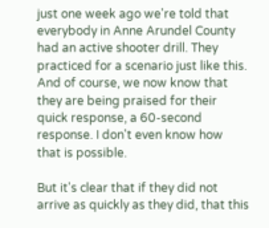just one week ago we're told that everybody in Anne Arundel County had an active shooter drill. They practiced for a scenario just like this. And of course, we now know that they are being praised for their quick response, a 60-second response. I don't even know how that is possible.

But it's clear that if they did not arrive as quickly as they did, that this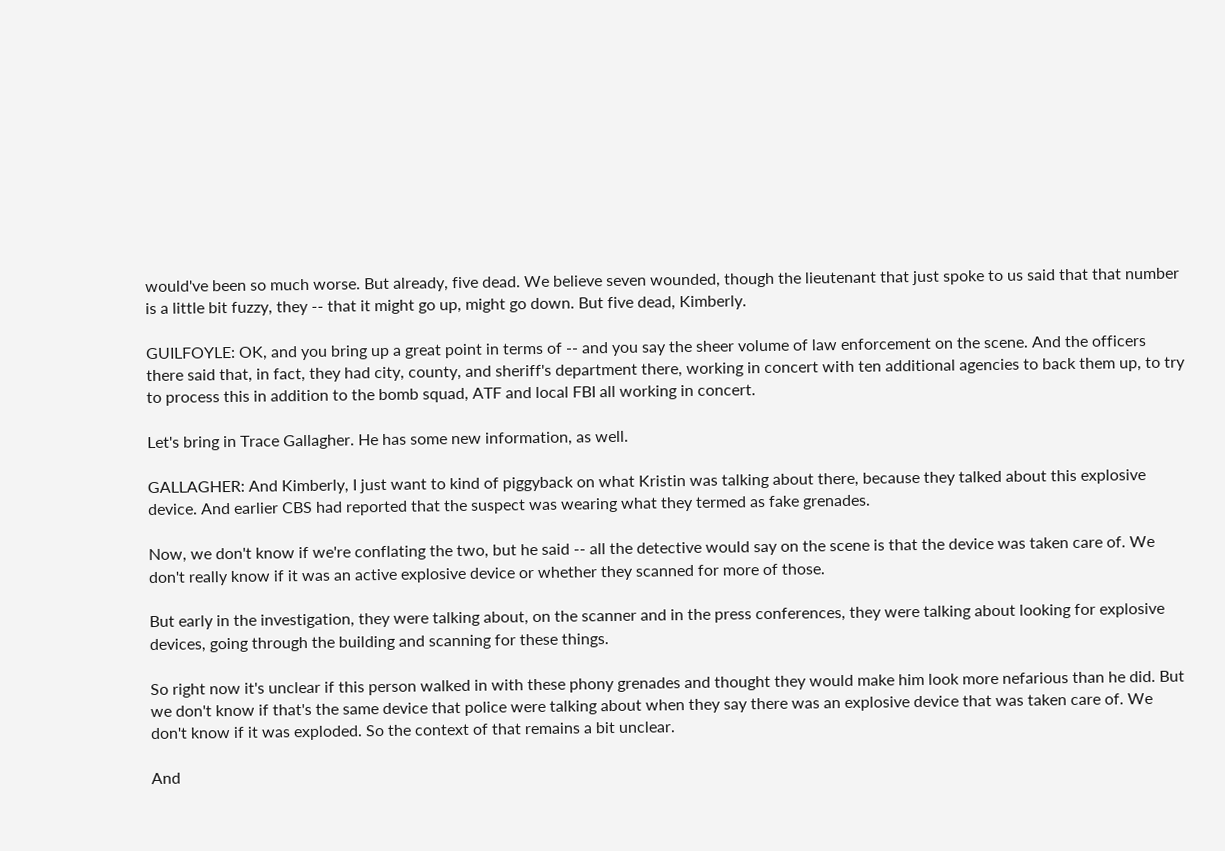would've been so much worse. But already, five dead. We believe seven wounded, though the lieutenant that just spoke to us said that that number is a little bit fuzzy, they -- that it might go up, might go down. But five dead, Kimberly.

GUILFOYLE: OK, and you bring up a great point in terms of -- and you say the sheer volume of law enforcement on the scene. And the officers there said that, in fact, they had city, county, and sheriff's department there, working in concert with ten additional agencies to back them up, to try to process this in addition to the bomb squad, ATF and local FBI all working in concert.

Let's bring in Trace Gallagher. He has some new information, as well.

GALLAGHER: And Kimberly, I just want to kind of piggyback on what Kristin was talking about there, because they talked about this explosive device. And earlier CBS had reported that the suspect was wearing what they termed as fake grenades.

Now, we don't know if we're conflating the two, but he said -- all the detective would say on the scene is that the device was taken care of. We don't really know if it was an active explosive device or whether they scanned for more of those.

But early in the investigation, they were talking about, on the scanner and in the press conferences, they were talking about looking for explosive devices, going through the building and scanning for these things.

So right now it's unclear if this person walked in with these phony grenades and thought they would make him look more nefarious than he did. But we don't know if that's the same device that police were talking about when they say there was an explosive device that was taken care of. We don't know if it was exploded. So the context of that remains a bit unclear.

And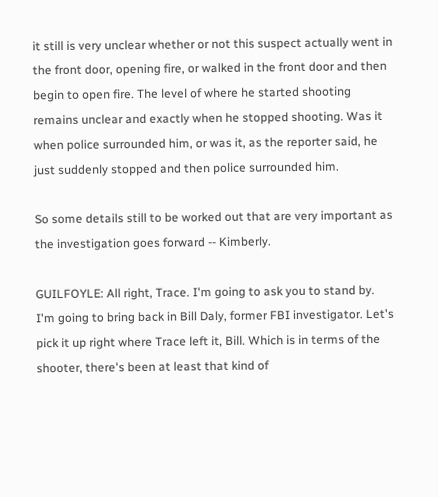it still is very unclear whether or not this suspect actually went in the front door, opening fire, or walked in the front door and then begin to open fire. The level of where he started shooting remains unclear and exactly when he stopped shooting. Was it when police surrounded him, or was it, as the reporter said, he just suddenly stopped and then police surrounded him.

So some details still to be worked out that are very important as the investigation goes forward -- Kimberly.

GUILFOYLE: All right, Trace. I'm going to ask you to stand by. I'm going to bring back in Bill Daly, former FBI investigator. Let's pick it up right where Trace left it, Bill. Which is in terms of the shooter, there's been at least that kind of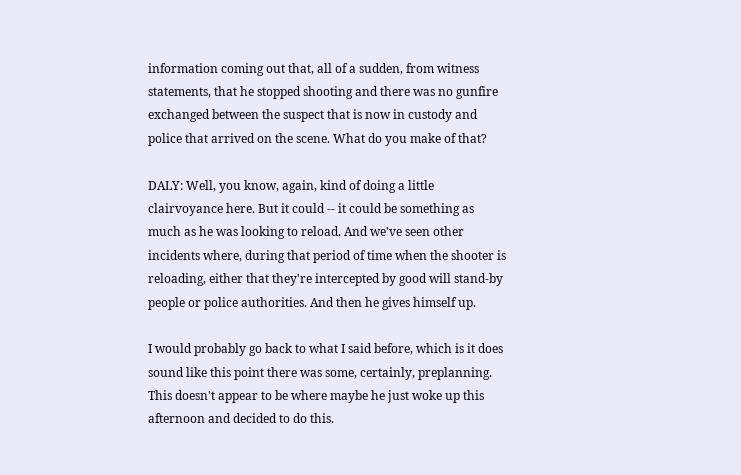information coming out that, all of a sudden, from witness statements, that he stopped shooting and there was no gunfire exchanged between the suspect that is now in custody and police that arrived on the scene. What do you make of that?

DALY: Well, you know, again, kind of doing a little clairvoyance here. But it could -- it could be something as much as he was looking to reload. And we've seen other incidents where, during that period of time when the shooter is reloading, either that they're intercepted by good will stand-by people or police authorities. And then he gives himself up.

I would probably go back to what I said before, which is it does sound like this point there was some, certainly, preplanning. This doesn't appear to be where maybe he just woke up this afternoon and decided to do this.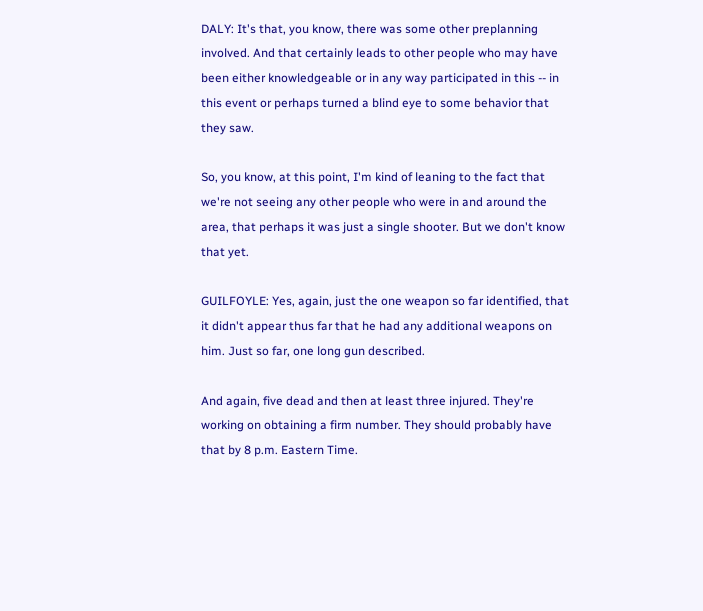DALY: It's that, you know, there was some other preplanning involved. And that certainly leads to other people who may have been either knowledgeable or in any way participated in this -- in this event or perhaps turned a blind eye to some behavior that they saw.

So, you know, at this point, I'm kind of leaning to the fact that we're not seeing any other people who were in and around the area, that perhaps it was just a single shooter. But we don't know that yet.

GUILFOYLE: Yes, again, just the one weapon so far identified, that it didn't appear thus far that he had any additional weapons on him. Just so far, one long gun described.

And again, five dead and then at least three injured. They're working on obtaining a firm number. They should probably have that by 8 p.m. Eastern Time.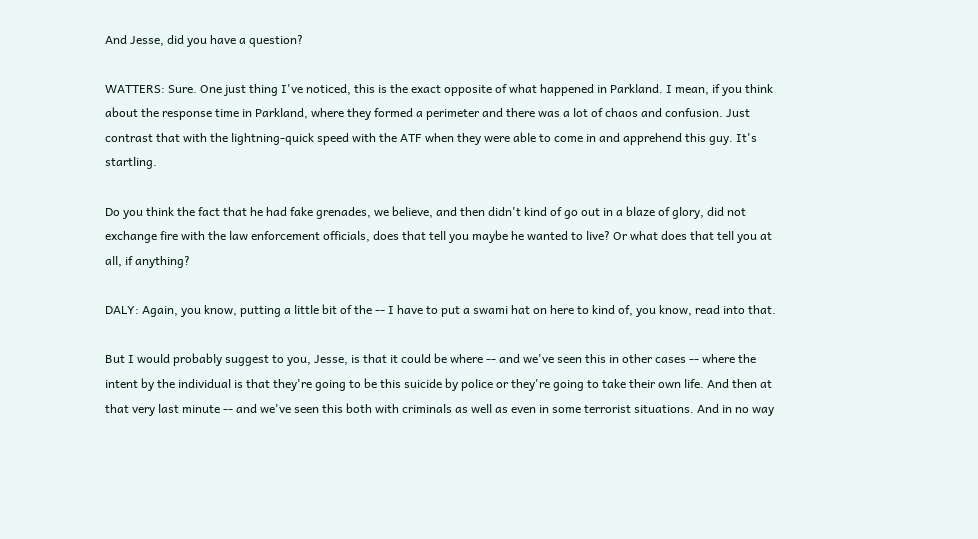And Jesse, did you have a question?

WATTERS: Sure. One just thing I've noticed, this is the exact opposite of what happened in Parkland. I mean, if you think about the response time in Parkland, where they formed a perimeter and there was a lot of chaos and confusion. Just contrast that with the lightning-quick speed with the ATF when they were able to come in and apprehend this guy. It's startling.

Do you think the fact that he had fake grenades, we believe, and then didn't kind of go out in a blaze of glory, did not exchange fire with the law enforcement officials, does that tell you maybe he wanted to live? Or what does that tell you at all, if anything?

DALY: Again, you know, putting a little bit of the -- I have to put a swami hat on here to kind of, you know, read into that.

But I would probably suggest to you, Jesse, is that it could be where -- and we've seen this in other cases -- where the intent by the individual is that they're going to be this suicide by police or they're going to take their own life. And then at that very last minute -- and we've seen this both with criminals as well as even in some terrorist situations. And in no way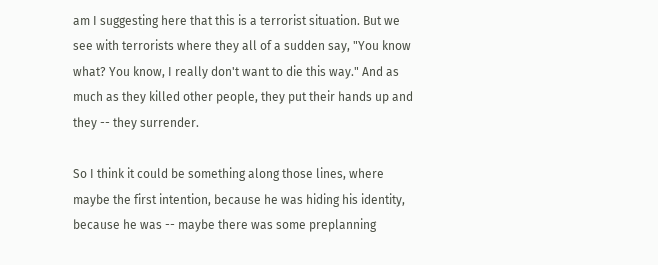am I suggesting here that this is a terrorist situation. But we see with terrorists where they all of a sudden say, "You know what? You know, I really don't want to die this way." And as much as they killed other people, they put their hands up and they -- they surrender.

So I think it could be something along those lines, where maybe the first intention, because he was hiding his identity, because he was -- maybe there was some preplanning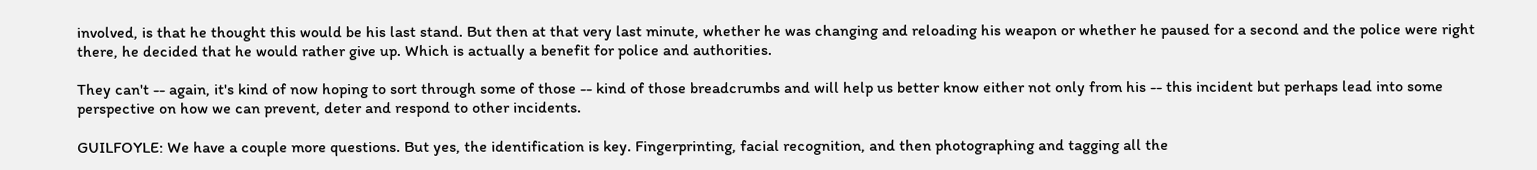involved, is that he thought this would be his last stand. But then at that very last minute, whether he was changing and reloading his weapon or whether he paused for a second and the police were right there, he decided that he would rather give up. Which is actually a benefit for police and authorities.

They can't -- again, it's kind of now hoping to sort through some of those -- kind of those breadcrumbs and will help us better know either not only from his -- this incident but perhaps lead into some perspective on how we can prevent, deter and respond to other incidents.

GUILFOYLE: We have a couple more questions. But yes, the identification is key. Fingerprinting, facial recognition, and then photographing and tagging all the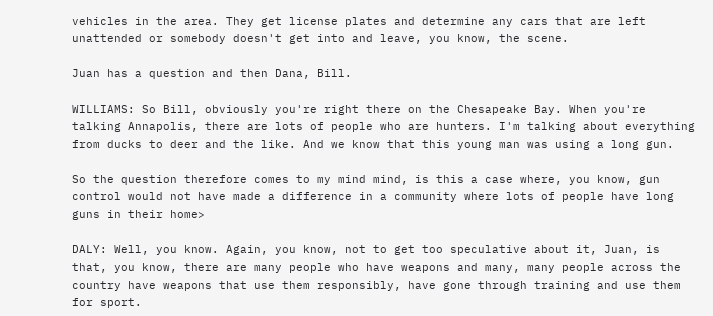vehicles in the area. They get license plates and determine any cars that are left unattended or somebody doesn't get into and leave, you know, the scene.

Juan has a question and then Dana, Bill.

WILLIAMS: So Bill, obviously you're right there on the Chesapeake Bay. When you're talking Annapolis, there are lots of people who are hunters. I'm talking about everything from ducks to deer and the like. And we know that this young man was using a long gun.

So the question therefore comes to my mind mind, is this a case where, you know, gun control would not have made a difference in a community where lots of people have long guns in their home>

DALY: Well, you know. Again, you know, not to get too speculative about it, Juan, is that, you know, there are many people who have weapons and many, many people across the country have weapons that use them responsibly, have gone through training and use them for sport.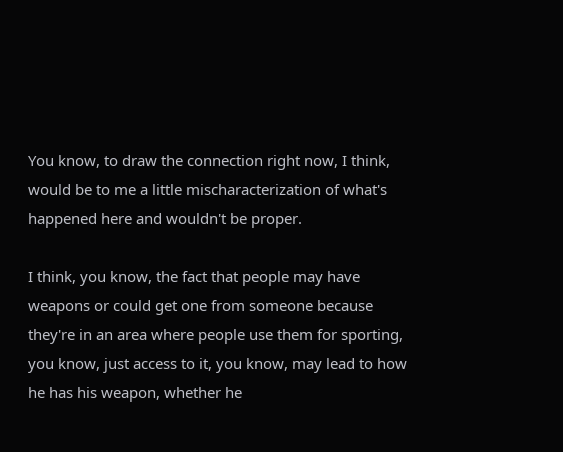You know, to draw the connection right now, I think, would be to me a little mischaracterization of what's happened here and wouldn't be proper.

I think, you know, the fact that people may have weapons or could get one from someone because they're in an area where people use them for sporting, you know, just access to it, you know, may lead to how he has his weapon, whether he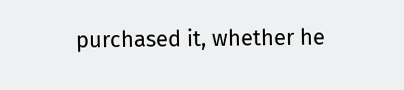purchased it, whether he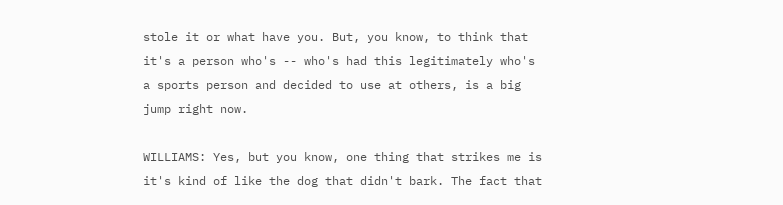stole it or what have you. But, you know, to think that it's a person who's -- who's had this legitimately who's a sports person and decided to use at others, is a big jump right now.

WILLIAMS: Yes, but you know, one thing that strikes me is it's kind of like the dog that didn't bark. The fact that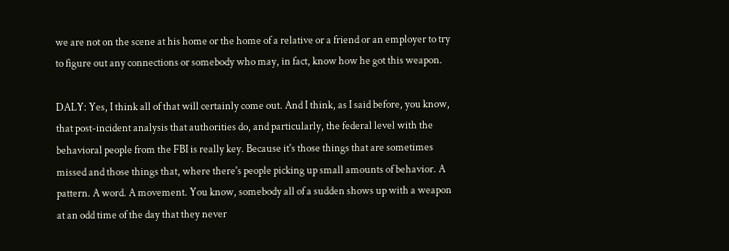we are not on the scene at his home or the home of a relative or a friend or an employer to try to figure out any connections or somebody who may, in fact, know how he got this weapon.

DALY: Yes, I think all of that will certainly come out. And I think, as I said before, you know, that post-incident analysis that authorities do, and particularly, the federal level with the behavioral people from the FBI is really key. Because it's those things that are sometimes missed and those things that, where there's people picking up small amounts of behavior. A pattern. A word. A movement. You know, somebody all of a sudden shows up with a weapon at an odd time of the day that they never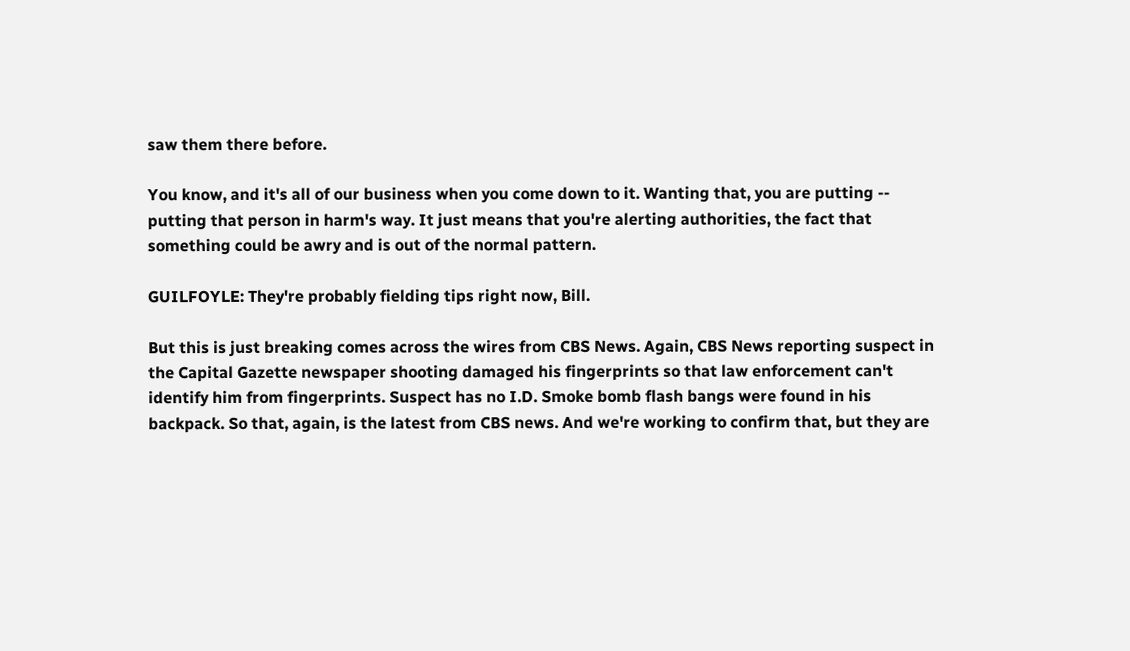saw them there before.

You know, and it's all of our business when you come down to it. Wanting that, you are putting -- putting that person in harm's way. It just means that you're alerting authorities, the fact that something could be awry and is out of the normal pattern.

GUILFOYLE: They're probably fielding tips right now, Bill.

But this is just breaking comes across the wires from CBS News. Again, CBS News reporting suspect in the Capital Gazette newspaper shooting damaged his fingerprints so that law enforcement can't identify him from fingerprints. Suspect has no I.D. Smoke bomb flash bangs were found in his backpack. So that, again, is the latest from CBS news. And we're working to confirm that, but they are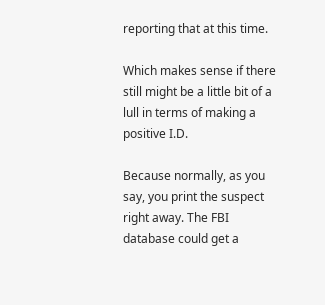reporting that at this time.

Which makes sense if there still might be a little bit of a lull in terms of making a positive I.D.

Because normally, as you say, you print the suspect right away. The FBI database could get a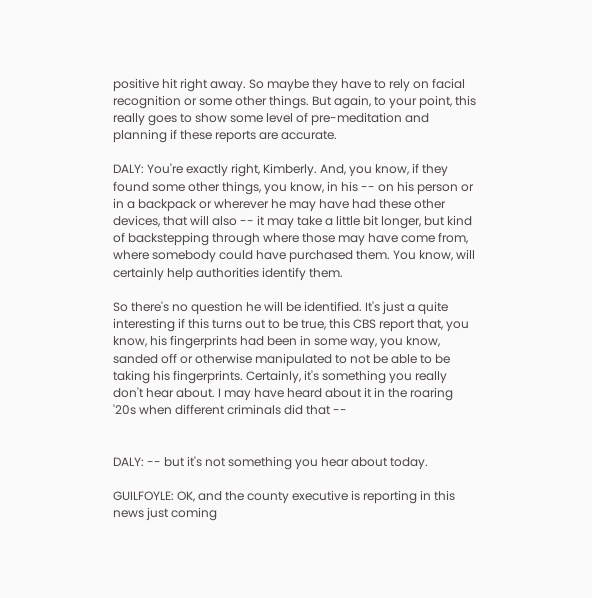positive hit right away. So maybe they have to rely on facial recognition or some other things. But again, to your point, this really goes to show some level of pre-meditation and planning if these reports are accurate.

DALY: You're exactly right, Kimberly. And, you know, if they found some other things, you know, in his -- on his person or in a backpack or wherever he may have had these other devices, that will also -- it may take a little bit longer, but kind of backstepping through where those may have come from, where somebody could have purchased them. You know, will certainly help authorities identify them.

So there's no question he will be identified. It's just a quite interesting if this turns out to be true, this CBS report that, you know, his fingerprints had been in some way, you know, sanded off or otherwise manipulated to not be able to be taking his fingerprints. Certainly, it's something you really don't hear about. I may have heard about it in the roaring '20s when different criminals did that --


DALY: -- but it's not something you hear about today.

GUILFOYLE: OK, and the county executive is reporting in this news just coming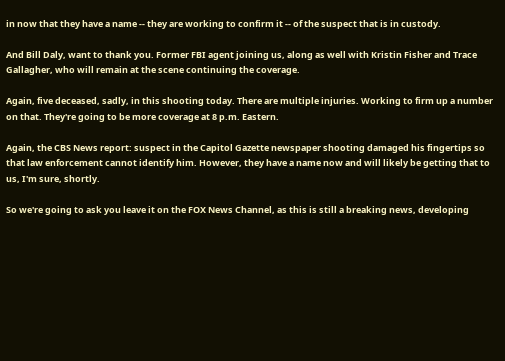in now that they have a name -- they are working to confirm it -- of the suspect that is in custody.

And Bill Daly, want to thank you. Former FBI agent joining us, along as well with Kristin Fisher and Trace Gallagher, who will remain at the scene continuing the coverage.

Again, five deceased, sadly, in this shooting today. There are multiple injuries. Working to firm up a number on that. They're going to be more coverage at 8 p.m. Eastern.

Again, the CBS News report: suspect in the Capitol Gazette newspaper shooting damaged his fingertips so that law enforcement cannot identify him. However, they have a name now and will likely be getting that to us, I'm sure, shortly.

So we're going to ask you leave it on the FOX News Channel, as this is still a breaking news, developing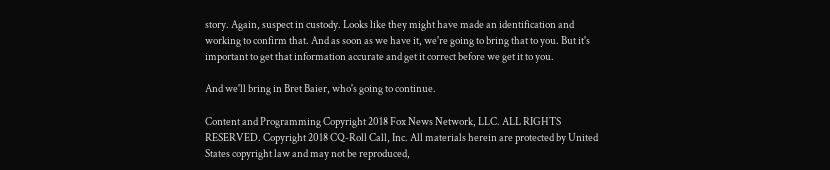story. Again, suspect in custody. Looks like they might have made an identification and working to confirm that. And as soon as we have it, we're going to bring that to you. But it's important to get that information accurate and get it correct before we get it to you.

And we'll bring in Bret Baier, who's going to continue.

Content and Programming Copyright 2018 Fox News Network, LLC. ALL RIGHTS RESERVED. Copyright 2018 CQ-Roll Call, Inc. All materials herein are protected by United States copyright law and may not be reproduced,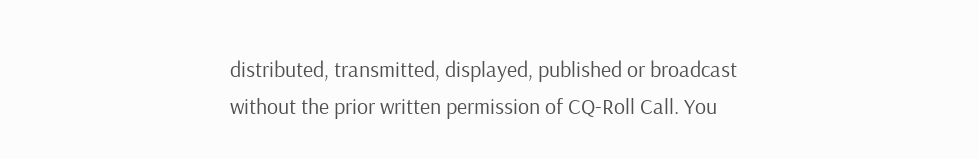distributed, transmitted, displayed, published or broadcast without the prior written permission of CQ-Roll Call. You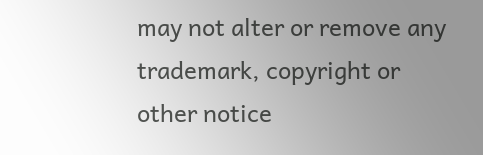may not alter or remove any trademark, copyright or other notice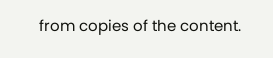from copies of the content.